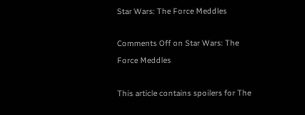Star Wars: The Force Meddles

Comments Off on Star Wars: The Force Meddles

This article contains spoilers for The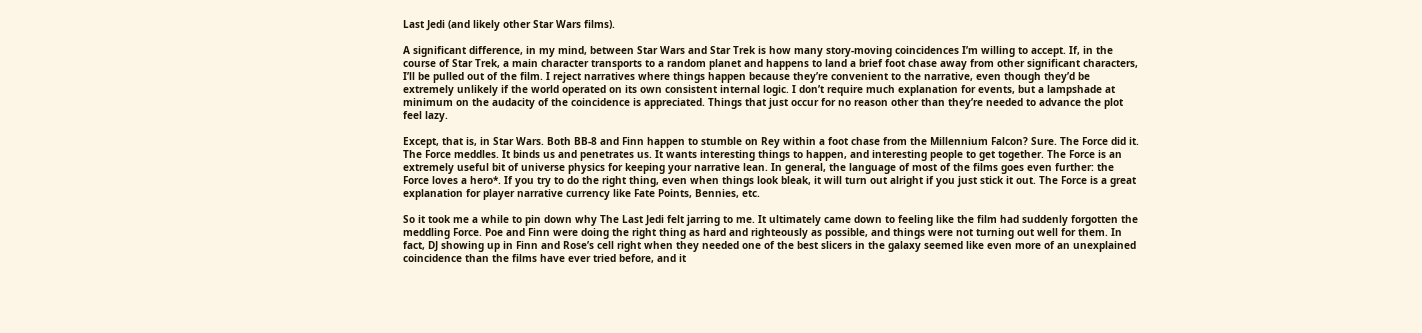Last Jedi (and likely other Star Wars films).

A significant difference, in my mind, between Star Wars and Star Trek is how many story-moving coincidences I’m willing to accept. If, in the course of Star Trek, a main character transports to a random planet and happens to land a brief foot chase away from other significant characters, I’ll be pulled out of the film. I reject narratives where things happen because they’re convenient to the narrative, even though they’d be extremely unlikely if the world operated on its own consistent internal logic. I don’t require much explanation for events, but a lampshade at minimum on the audacity of the coincidence is appreciated. Things that just occur for no reason other than they’re needed to advance the plot feel lazy.

Except, that is, in Star Wars. Both BB-8 and Finn happen to stumble on Rey within a foot chase from the Millennium Falcon? Sure. The Force did it. The Force meddles. It binds us and penetrates us. It wants interesting things to happen, and interesting people to get together. The Force is an extremely useful bit of universe physics for keeping your narrative lean. In general, the language of most of the films goes even further: the Force loves a hero*. If you try to do the right thing, even when things look bleak, it will turn out alright if you just stick it out. The Force is a great explanation for player narrative currency like Fate Points, Bennies, etc.

So it took me a while to pin down why The Last Jedi felt jarring to me. It ultimately came down to feeling like the film had suddenly forgotten the meddling Force. Poe and Finn were doing the right thing as hard and righteously as possible, and things were not turning out well for them. In fact, DJ showing up in Finn and Rose’s cell right when they needed one of the best slicers in the galaxy seemed like even more of an unexplained coincidence than the films have ever tried before, and it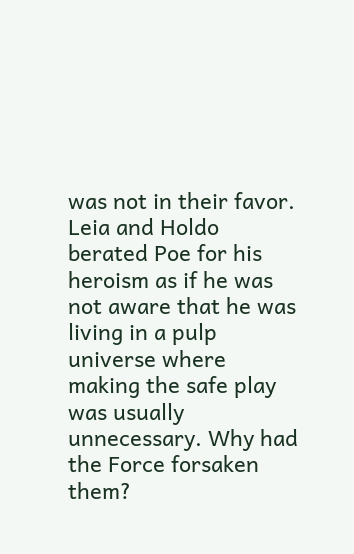was not in their favor. Leia and Holdo berated Poe for his heroism as if he was not aware that he was living in a pulp universe where making the safe play was usually unnecessary. Why had the Force forsaken them?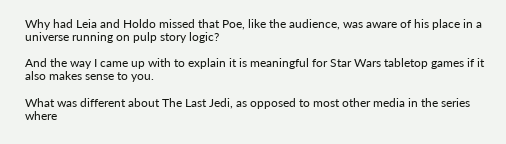Why had Leia and Holdo missed that Poe, like the audience, was aware of his place in a universe running on pulp story logic?

And the way I came up with to explain it is meaningful for Star Wars tabletop games if it also makes sense to you.

What was different about The Last Jedi, as opposed to most other media in the series where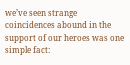we’ve seen strange coincidences abound in the support of our heroes was one simple fact: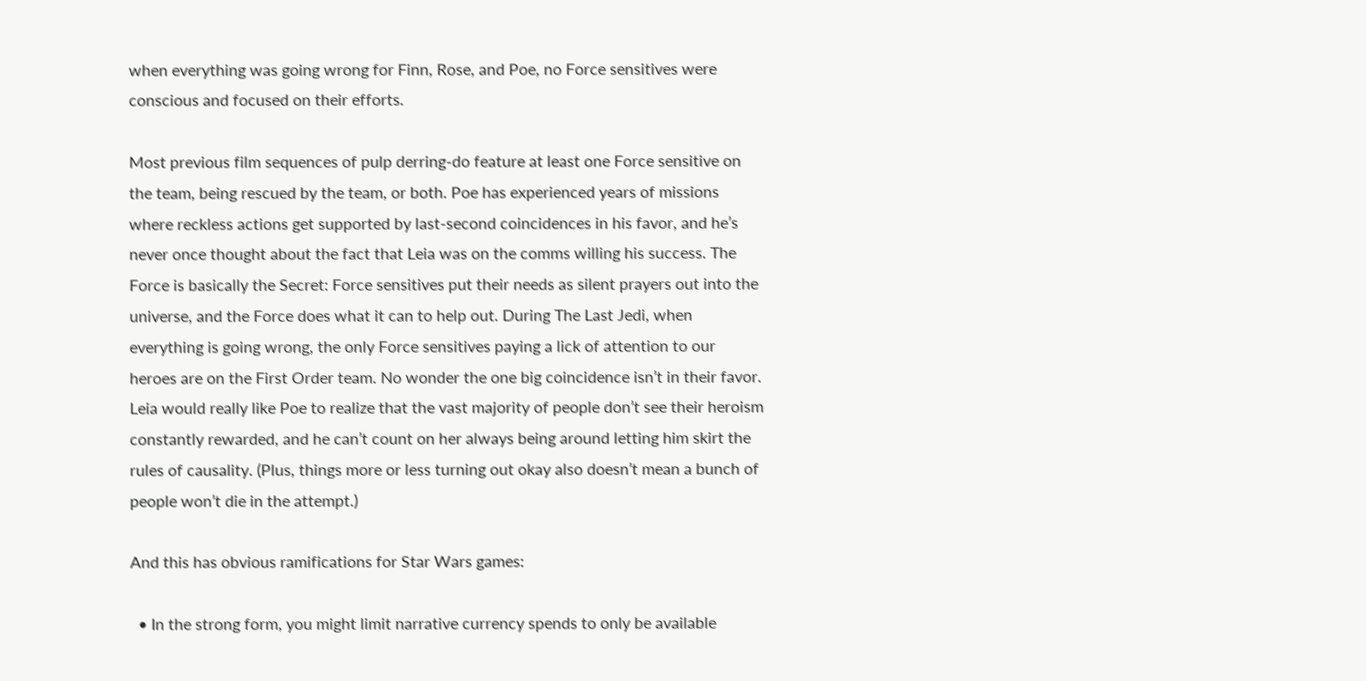when everything was going wrong for Finn, Rose, and Poe, no Force sensitives were conscious and focused on their efforts.

Most previous film sequences of pulp derring-do feature at least one Force sensitive on the team, being rescued by the team, or both. Poe has experienced years of missions where reckless actions get supported by last-second coincidences in his favor, and he’s never once thought about the fact that Leia was on the comms willing his success. The Force is basically the Secret: Force sensitives put their needs as silent prayers out into the universe, and the Force does what it can to help out. During The Last Jedi, when everything is going wrong, the only Force sensitives paying a lick of attention to our heroes are on the First Order team. No wonder the one big coincidence isn’t in their favor. Leia would really like Poe to realize that the vast majority of people don’t see their heroism constantly rewarded, and he can’t count on her always being around letting him skirt the rules of causality. (Plus, things more or less turning out okay also doesn’t mean a bunch of people won’t die in the attempt.)

And this has obvious ramifications for Star Wars games:

  • In the strong form, you might limit narrative currency spends to only be available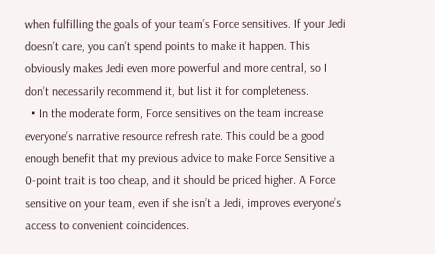when fulfilling the goals of your team’s Force sensitives. If your Jedi doesn’t care, you can’t spend points to make it happen. This obviously makes Jedi even more powerful and more central, so I don’t necessarily recommend it, but list it for completeness.
  • In the moderate form, Force sensitives on the team increase everyone’s narrative resource refresh rate. This could be a good enough benefit that my previous advice to make Force Sensitive a 0-point trait is too cheap, and it should be priced higher. A Force sensitive on your team, even if she isn’t a Jedi, improves everyone’s access to convenient coincidences.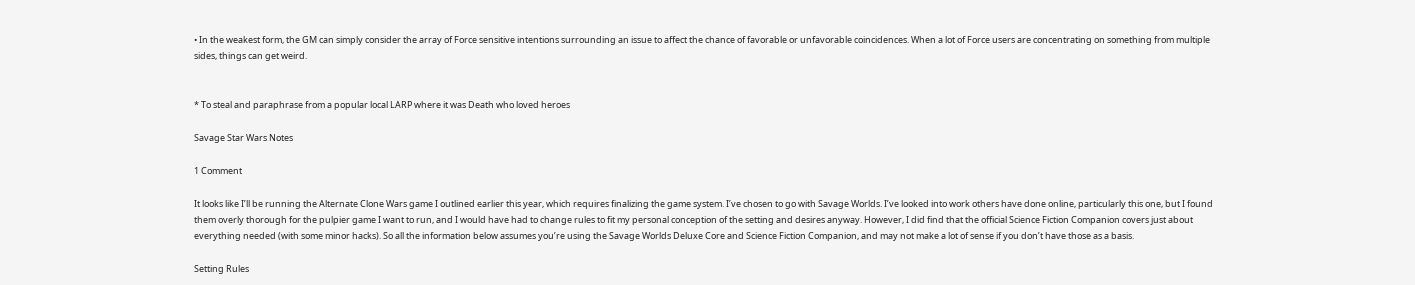• In the weakest form, the GM can simply consider the array of Force sensitive intentions surrounding an issue to affect the chance of favorable or unfavorable coincidences. When a lot of Force users are concentrating on something from multiple sides, things can get weird.


* To steal and paraphrase from a popular local LARP where it was Death who loved heroes

Savage Star Wars Notes

1 Comment

It looks like I’ll be running the Alternate Clone Wars game I outlined earlier this year, which requires finalizing the game system. I’ve chosen to go with Savage Worlds. I’ve looked into work others have done online, particularly this one, but I found them overly thorough for the pulpier game I want to run, and I would have had to change rules to fit my personal conception of the setting and desires anyway. However, I did find that the official Science Fiction Companion covers just about everything needed (with some minor hacks). So all the information below assumes you’re using the Savage Worlds Deluxe Core and Science Fiction Companion, and may not make a lot of sense if you don’t have those as a basis.

Setting Rules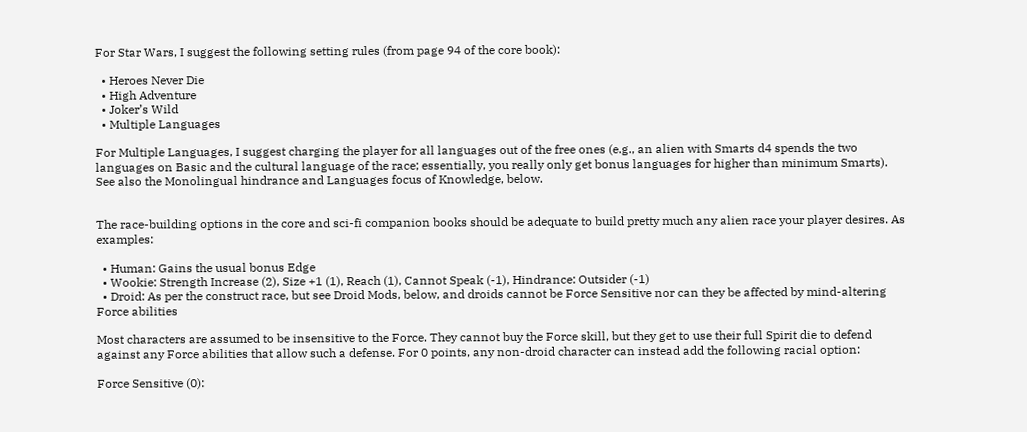For Star Wars, I suggest the following setting rules (from page 94 of the core book):

  • Heroes Never Die
  • High Adventure
  • Joker’s Wild
  • Multiple Languages

For Multiple Languages, I suggest charging the player for all languages out of the free ones (e.g., an alien with Smarts d4 spends the two languages on Basic and the cultural language of the race; essentially, you really only get bonus languages for higher than minimum Smarts). See also the Monolingual hindrance and Languages focus of Knowledge, below.


The race-building options in the core and sci-fi companion books should be adequate to build pretty much any alien race your player desires. As examples:

  • Human: Gains the usual bonus Edge
  • Wookie: Strength Increase (2), Size +1 (1), Reach (1), Cannot Speak (-1), Hindrance: Outsider (-1)
  • Droid: As per the construct race, but see Droid Mods, below, and droids cannot be Force Sensitive nor can they be affected by mind-altering Force abilities

Most characters are assumed to be insensitive to the Force. They cannot buy the Force skill, but they get to use their full Spirit die to defend against any Force abilities that allow such a defense. For 0 points, any non-droid character can instead add the following racial option:

Force Sensitive (0):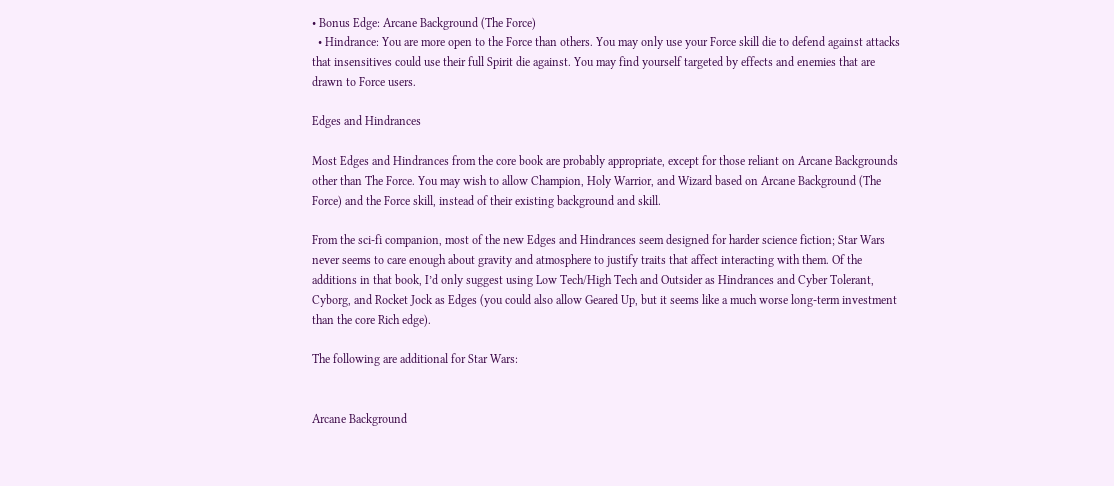• Bonus Edge: Arcane Background (The Force)
  • Hindrance: You are more open to the Force than others. You may only use your Force skill die to defend against attacks that insensitives could use their full Spirit die against. You may find yourself targeted by effects and enemies that are drawn to Force users.

Edges and Hindrances

Most Edges and Hindrances from the core book are probably appropriate, except for those reliant on Arcane Backgrounds other than The Force. You may wish to allow Champion, Holy Warrior, and Wizard based on Arcane Background (The Force) and the Force skill, instead of their existing background and skill.

From the sci-fi companion, most of the new Edges and Hindrances seem designed for harder science fiction; Star Wars never seems to care enough about gravity and atmosphere to justify traits that affect interacting with them. Of the additions in that book, I’d only suggest using Low Tech/High Tech and Outsider as Hindrances and Cyber Tolerant, Cyborg, and Rocket Jock as Edges (you could also allow Geared Up, but it seems like a much worse long-term investment than the core Rich edge).

The following are additional for Star Wars:


Arcane Background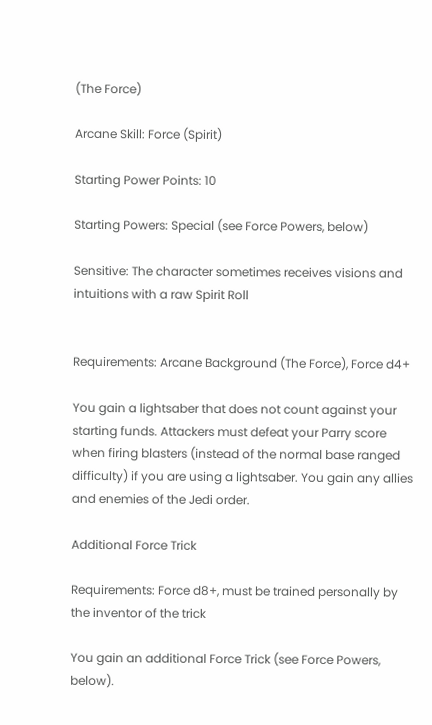(The Force)

Arcane Skill: Force (Spirit)

Starting Power Points: 10

Starting Powers: Special (see Force Powers, below)

Sensitive: The character sometimes receives visions and intuitions with a raw Spirit Roll


Requirements: Arcane Background (The Force), Force d4+

You gain a lightsaber that does not count against your starting funds. Attackers must defeat your Parry score when firing blasters (instead of the normal base ranged difficulty) if you are using a lightsaber. You gain any allies and enemies of the Jedi order.

Additional Force Trick

Requirements: Force d8+, must be trained personally by the inventor of the trick

You gain an additional Force Trick (see Force Powers, below).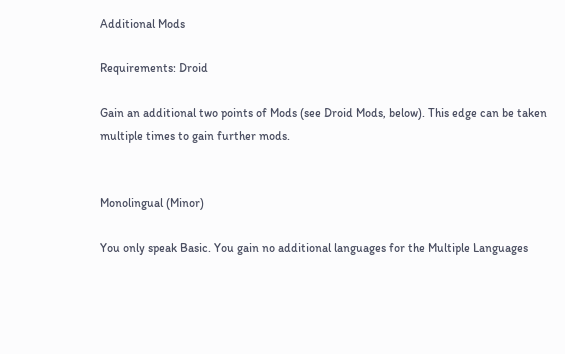Additional Mods

Requirements: Droid

Gain an additional two points of Mods (see Droid Mods, below). This edge can be taken multiple times to gain further mods.


Monolingual (Minor)

You only speak Basic. You gain no additional languages for the Multiple Languages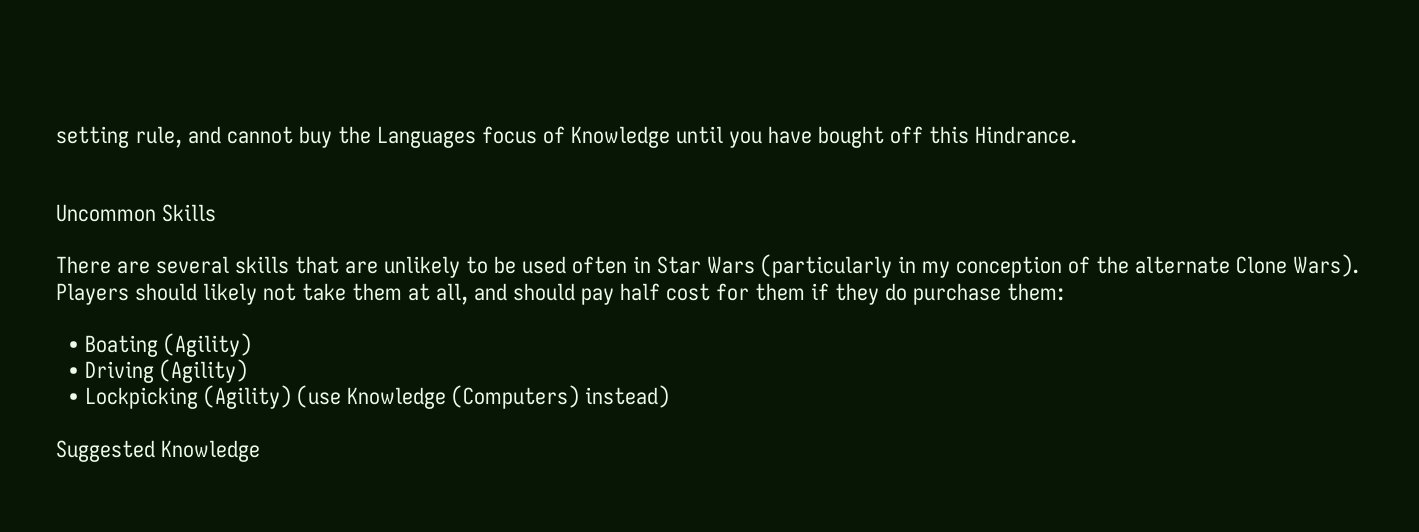setting rule, and cannot buy the Languages focus of Knowledge until you have bought off this Hindrance.


Uncommon Skills

There are several skills that are unlikely to be used often in Star Wars (particularly in my conception of the alternate Clone Wars). Players should likely not take them at all, and should pay half cost for them if they do purchase them:

  • Boating (Agility)
  • Driving (Agility)
  • Lockpicking (Agility) (use Knowledge (Computers) instead)

Suggested Knowledge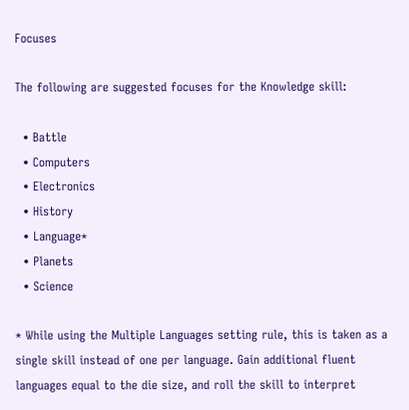Focuses

The following are suggested focuses for the Knowledge skill:

  • Battle
  • Computers
  • Electronics
  • History
  • Language*
  • Planets
  • Science

* While using the Multiple Languages setting rule, this is taken as a single skill instead of one per language. Gain additional fluent languages equal to the die size, and roll the skill to interpret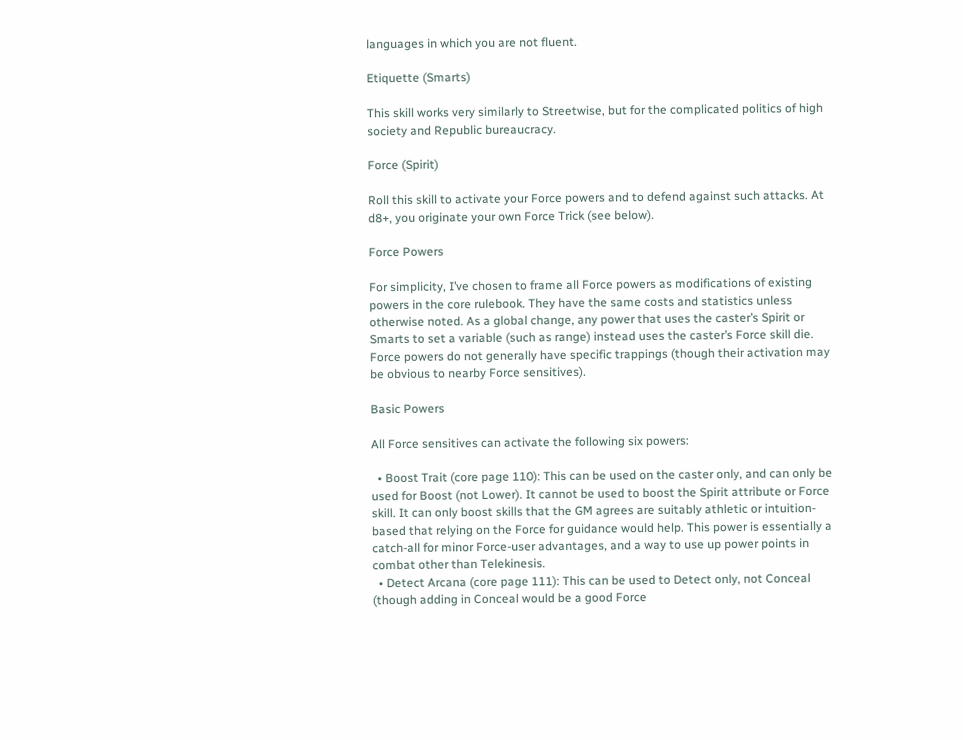languages in which you are not fluent.

Etiquette (Smarts)

This skill works very similarly to Streetwise, but for the complicated politics of high society and Republic bureaucracy.

Force (Spirit)

Roll this skill to activate your Force powers and to defend against such attacks. At d8+, you originate your own Force Trick (see below).

Force Powers

For simplicity, I’ve chosen to frame all Force powers as modifications of existing powers in the core rulebook. They have the same costs and statistics unless otherwise noted. As a global change, any power that uses the caster’s Spirit or Smarts to set a variable (such as range) instead uses the caster’s Force skill die. Force powers do not generally have specific trappings (though their activation may be obvious to nearby Force sensitives).

Basic Powers

All Force sensitives can activate the following six powers:

  • Boost Trait (core page 110): This can be used on the caster only, and can only be used for Boost (not Lower). It cannot be used to boost the Spirit attribute or Force skill. It can only boost skills that the GM agrees are suitably athletic or intuition-based that relying on the Force for guidance would help. This power is essentially a catch-all for minor Force-user advantages, and a way to use up power points in combat other than Telekinesis.
  • Detect Arcana (core page 111): This can be used to Detect only, not Conceal (though adding in Conceal would be a good Force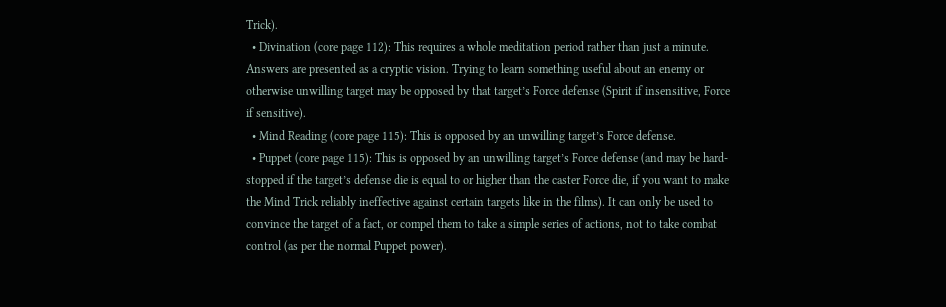Trick).
  • Divination (core page 112): This requires a whole meditation period rather than just a minute. Answers are presented as a cryptic vision. Trying to learn something useful about an enemy or otherwise unwilling target may be opposed by that target’s Force defense (Spirit if insensitive, Force if sensitive).
  • Mind Reading (core page 115): This is opposed by an unwilling target’s Force defense.
  • Puppet (core page 115): This is opposed by an unwilling target’s Force defense (and may be hard-stopped if the target’s defense die is equal to or higher than the caster Force die, if you want to make the Mind Trick reliably ineffective against certain targets like in the films). It can only be used to convince the target of a fact, or compel them to take a simple series of actions, not to take combat control (as per the normal Puppet power).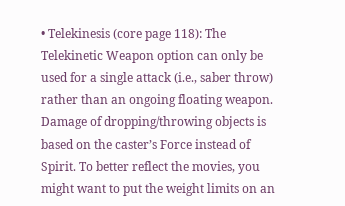• Telekinesis (core page 118): The Telekinetic Weapon option can only be used for a single attack (i.e., saber throw) rather than an ongoing floating weapon. Damage of dropping/throwing objects is based on the caster’s Force instead of Spirit. To better reflect the movies, you might want to put the weight limits on an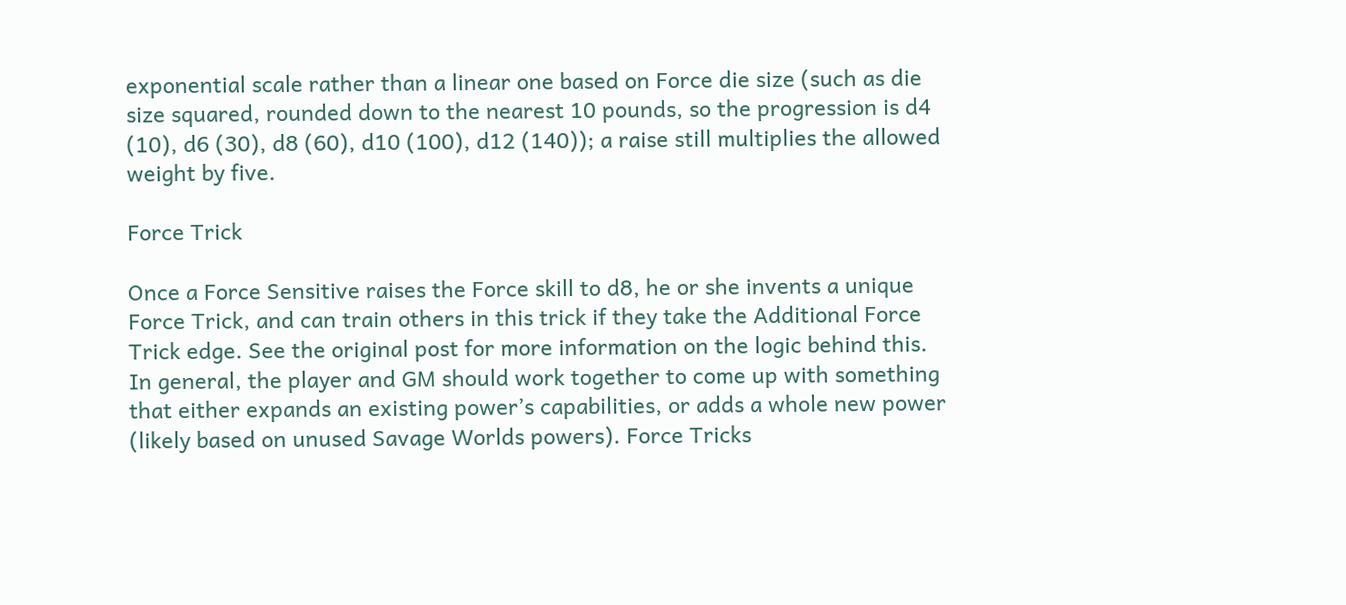exponential scale rather than a linear one based on Force die size (such as die size squared, rounded down to the nearest 10 pounds, so the progression is d4 (10), d6 (30), d8 (60), d10 (100), d12 (140)); a raise still multiplies the allowed weight by five.

Force Trick

Once a Force Sensitive raises the Force skill to d8, he or she invents a unique Force Trick, and can train others in this trick if they take the Additional Force Trick edge. See the original post for more information on the logic behind this. In general, the player and GM should work together to come up with something that either expands an existing power’s capabilities, or adds a whole new power (likely based on unused Savage Worlds powers). Force Tricks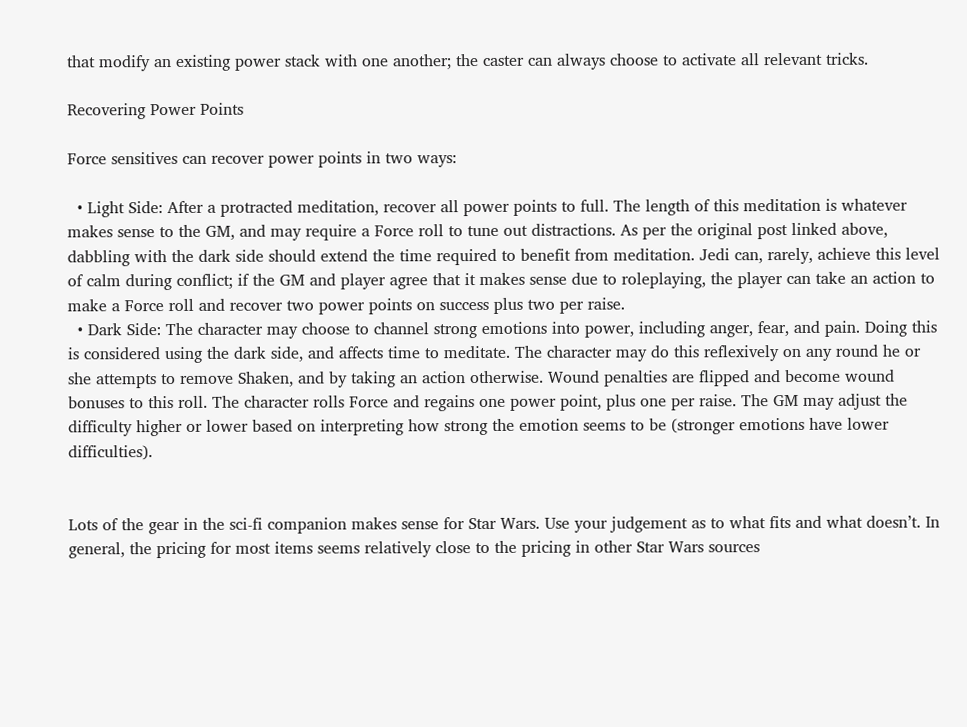that modify an existing power stack with one another; the caster can always choose to activate all relevant tricks.

Recovering Power Points

Force sensitives can recover power points in two ways:

  • Light Side: After a protracted meditation, recover all power points to full. The length of this meditation is whatever makes sense to the GM, and may require a Force roll to tune out distractions. As per the original post linked above, dabbling with the dark side should extend the time required to benefit from meditation. Jedi can, rarely, achieve this level of calm during conflict; if the GM and player agree that it makes sense due to roleplaying, the player can take an action to make a Force roll and recover two power points on success plus two per raise.
  • Dark Side: The character may choose to channel strong emotions into power, including anger, fear, and pain. Doing this is considered using the dark side, and affects time to meditate. The character may do this reflexively on any round he or she attempts to remove Shaken, and by taking an action otherwise. Wound penalties are flipped and become wound bonuses to this roll. The character rolls Force and regains one power point, plus one per raise. The GM may adjust the difficulty higher or lower based on interpreting how strong the emotion seems to be (stronger emotions have lower difficulties).


Lots of the gear in the sci-fi companion makes sense for Star Wars. Use your judgement as to what fits and what doesn’t. In general, the pricing for most items seems relatively close to the pricing in other Star Wars sources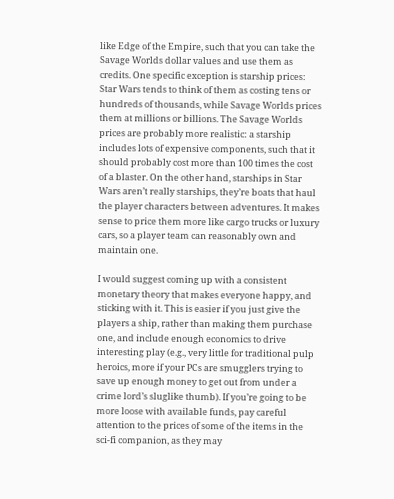like Edge of the Empire, such that you can take the Savage Worlds dollar values and use them as credits. One specific exception is starship prices: Star Wars tends to think of them as costing tens or hundreds of thousands, while Savage Worlds prices them at millions or billions. The Savage Worlds prices are probably more realistic: a starship includes lots of expensive components, such that it should probably cost more than 100 times the cost of a blaster. On the other hand, starships in Star Wars aren’t really starships, they’re boats that haul the player characters between adventures. It makes sense to price them more like cargo trucks or luxury cars, so a player team can reasonably own and maintain one.

I would suggest coming up with a consistent monetary theory that makes everyone happy, and sticking with it. This is easier if you just give the players a ship, rather than making them purchase one, and include enough economics to drive interesting play (e.g., very little for traditional pulp heroics, more if your PCs are smugglers trying to save up enough money to get out from under a crime lord’s sluglike thumb). If you’re going to be more loose with available funds, pay careful attention to the prices of some of the items in the sci-fi companion, as they may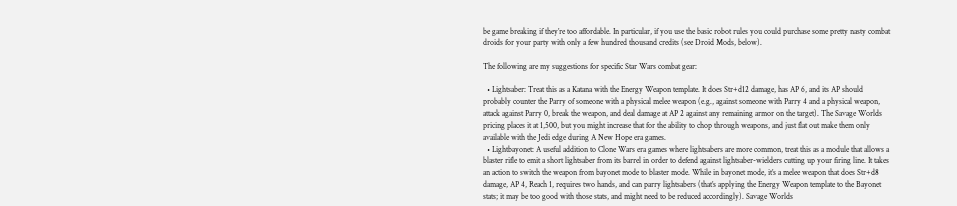be game breaking if they’re too affordable. In particular, if you use the basic robot rules you could purchase some pretty nasty combat droids for your party with only a few hundred thousand credits (see Droid Mods, below).

The following are my suggestions for specific Star Wars combat gear:

  • Lightsaber: Treat this as a Katana with the Energy Weapon template. It does Str+d12 damage, has AP 6, and its AP should probably counter the Parry of someone with a physical melee weapon (e.g., against someone with Parry 4 and a physical weapon, attack against Parry 0, break the weapon, and deal damage at AP 2 against any remaining armor on the target). The Savage Worlds pricing places it at 1,500, but you might increase that for the ability to chop through weapons, and just flat out make them only available with the Jedi edge during A New Hope era games.
  • Lightbayonet: A useful addition to Clone Wars era games where lightsabers are more common, treat this as a module that allows a blaster rifle to emit a short lightsaber from its barrel in order to defend against lightsaber-wielders cutting up your firing line. It takes an action to switch the weapon from bayonet mode to blaster mode. While in bayonet mode, it’s a melee weapon that does Str+d8 damage, AP 4, Reach 1, requires two hands, and can parry lightsabers (that’s applying the Energy Weapon template to the Bayonet stats; it may be too good with those stats, and might need to be reduced accordingly). Savage Worlds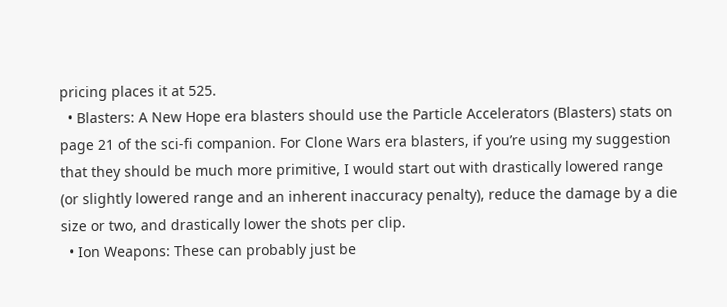pricing places it at 525.
  • Blasters: A New Hope era blasters should use the Particle Accelerators (Blasters) stats on page 21 of the sci-fi companion. For Clone Wars era blasters, if you’re using my suggestion that they should be much more primitive, I would start out with drastically lowered range (or slightly lowered range and an inherent inaccuracy penalty), reduce the damage by a die size or two, and drastically lower the shots per clip.
  • Ion Weapons: These can probably just be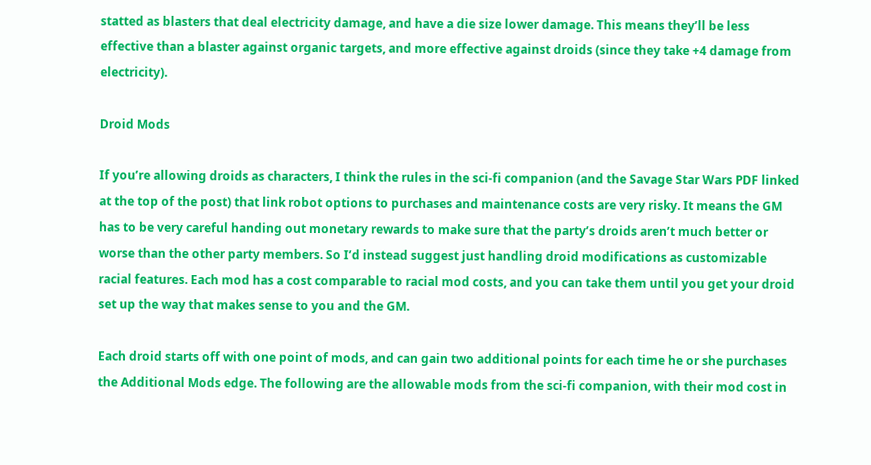statted as blasters that deal electricity damage, and have a die size lower damage. This means they’ll be less effective than a blaster against organic targets, and more effective against droids (since they take +4 damage from electricity).

Droid Mods

If you’re allowing droids as characters, I think the rules in the sci-fi companion (and the Savage Star Wars PDF linked at the top of the post) that link robot options to purchases and maintenance costs are very risky. It means the GM has to be very careful handing out monetary rewards to make sure that the party’s droids aren’t much better or worse than the other party members. So I’d instead suggest just handling droid modifications as customizable racial features. Each mod has a cost comparable to racial mod costs, and you can take them until you get your droid set up the way that makes sense to you and the GM.

Each droid starts off with one point of mods, and can gain two additional points for each time he or she purchases the Additional Mods edge. The following are the allowable mods from the sci-fi companion, with their mod cost in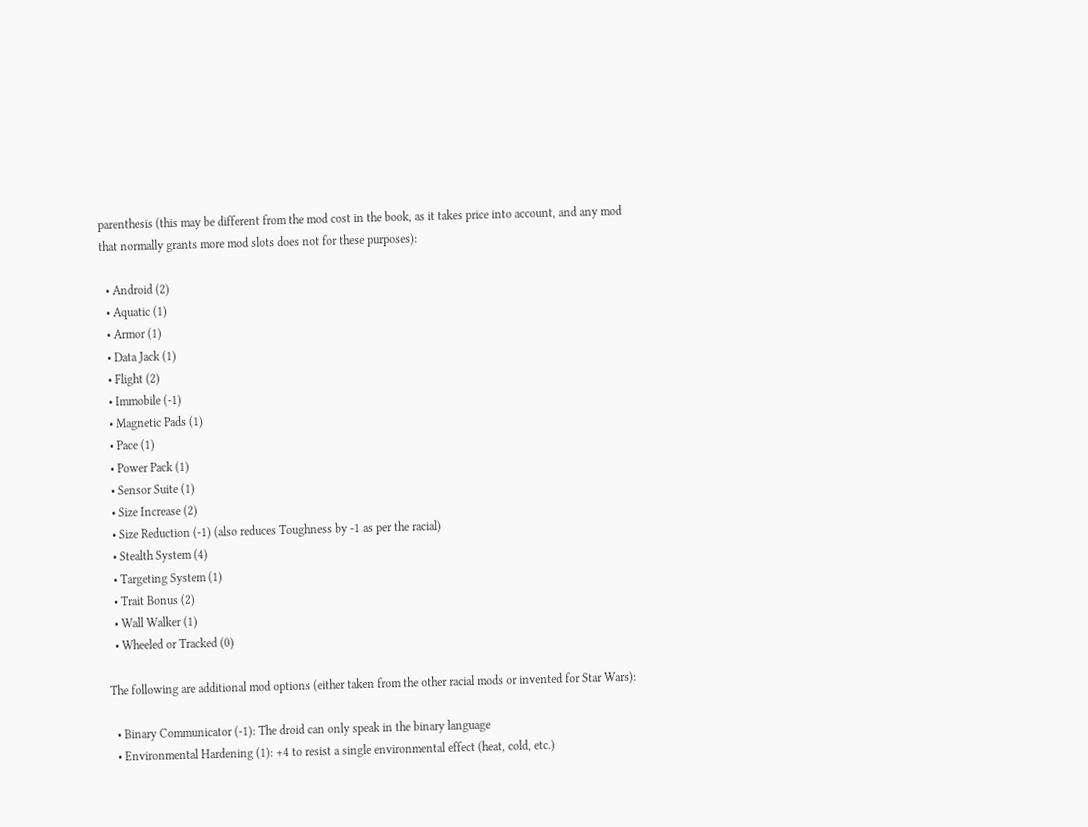parenthesis (this may be different from the mod cost in the book, as it takes price into account, and any mod that normally grants more mod slots does not for these purposes):

  • Android (2)
  • Aquatic (1)
  • Armor (1)
  • Data Jack (1)
  • Flight (2)
  • Immobile (-1)
  • Magnetic Pads (1)
  • Pace (1)
  • Power Pack (1)
  • Sensor Suite (1)
  • Size Increase (2)
  • Size Reduction (-1) (also reduces Toughness by -1 as per the racial)
  • Stealth System (4)
  • Targeting System (1)
  • Trait Bonus (2)
  • Wall Walker (1)
  • Wheeled or Tracked (0)

The following are additional mod options (either taken from the other racial mods or invented for Star Wars):

  • Binary Communicator (-1): The droid can only speak in the binary language
  • Environmental Hardening (1): +4 to resist a single environmental effect (heat, cold, etc.)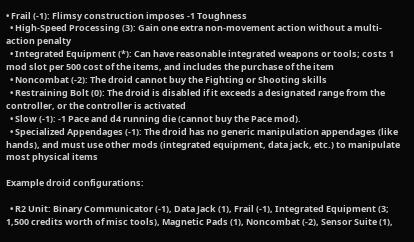• Frail (-1): Flimsy construction imposes -1 Toughness
  • High-Speed Processing (3): Gain one extra non-movement action without a multi-action penalty
  • Integrated Equipment (*): Can have reasonable integrated weapons or tools; costs 1 mod slot per 500 cost of the items, and includes the purchase of the item
  • Noncombat (-2): The droid cannot buy the Fighting or Shooting skills
  • Restraining Bolt (0): The droid is disabled if it exceeds a designated range from the controller, or the controller is activated
  • Slow (-1): -1 Pace and d4 running die (cannot buy the Pace mod).
  • Specialized Appendages (-1): The droid has no generic manipulation appendages (like hands), and must use other mods (integrated equipment, data jack, etc.) to manipulate most physical items

Example droid configurations:

  • R2 Unit: Binary Communicator (-1), Data Jack (1), Frail (-1), Integrated Equipment (3; 1,500 credits worth of misc tools), Magnetic Pads (1), Noncombat (-2), Sensor Suite (1),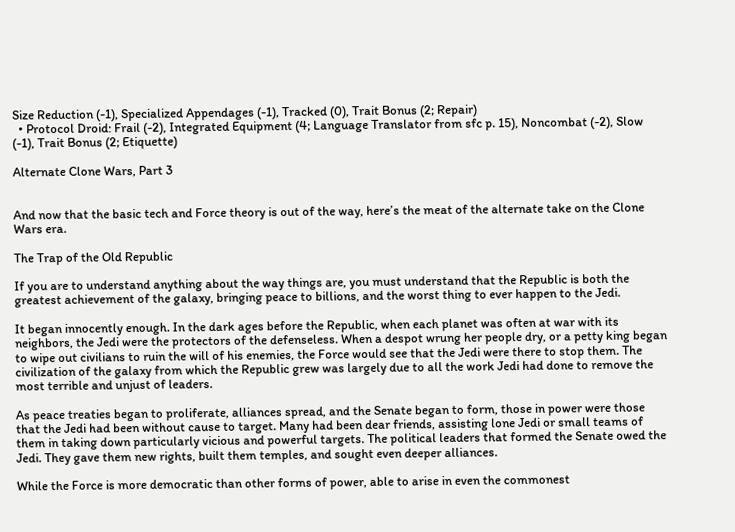Size Reduction (-1), Specialized Appendages (-1), Tracked (0), Trait Bonus (2; Repair)
  • Protocol Droid: Frail (-2), Integrated Equipment (4; Language Translator from sfc p. 15), Noncombat (-2), Slow (-1), Trait Bonus (2; Etiquette)

Alternate Clone Wars, Part 3


And now that the basic tech and Force theory is out of the way, here’s the meat of the alternate take on the Clone Wars era.

The Trap of the Old Republic

If you are to understand anything about the way things are, you must understand that the Republic is both the greatest achievement of the galaxy, bringing peace to billions, and the worst thing to ever happen to the Jedi.

It began innocently enough. In the dark ages before the Republic, when each planet was often at war with its neighbors, the Jedi were the protectors of the defenseless. When a despot wrung her people dry, or a petty king began to wipe out civilians to ruin the will of his enemies, the Force would see that the Jedi were there to stop them. The civilization of the galaxy from which the Republic grew was largely due to all the work Jedi had done to remove the most terrible and unjust of leaders.

As peace treaties began to proliferate, alliances spread, and the Senate began to form, those in power were those that the Jedi had been without cause to target. Many had been dear friends, assisting lone Jedi or small teams of them in taking down particularly vicious and powerful targets. The political leaders that formed the Senate owed the Jedi. They gave them new rights, built them temples, and sought even deeper alliances.

While the Force is more democratic than other forms of power, able to arise in even the commonest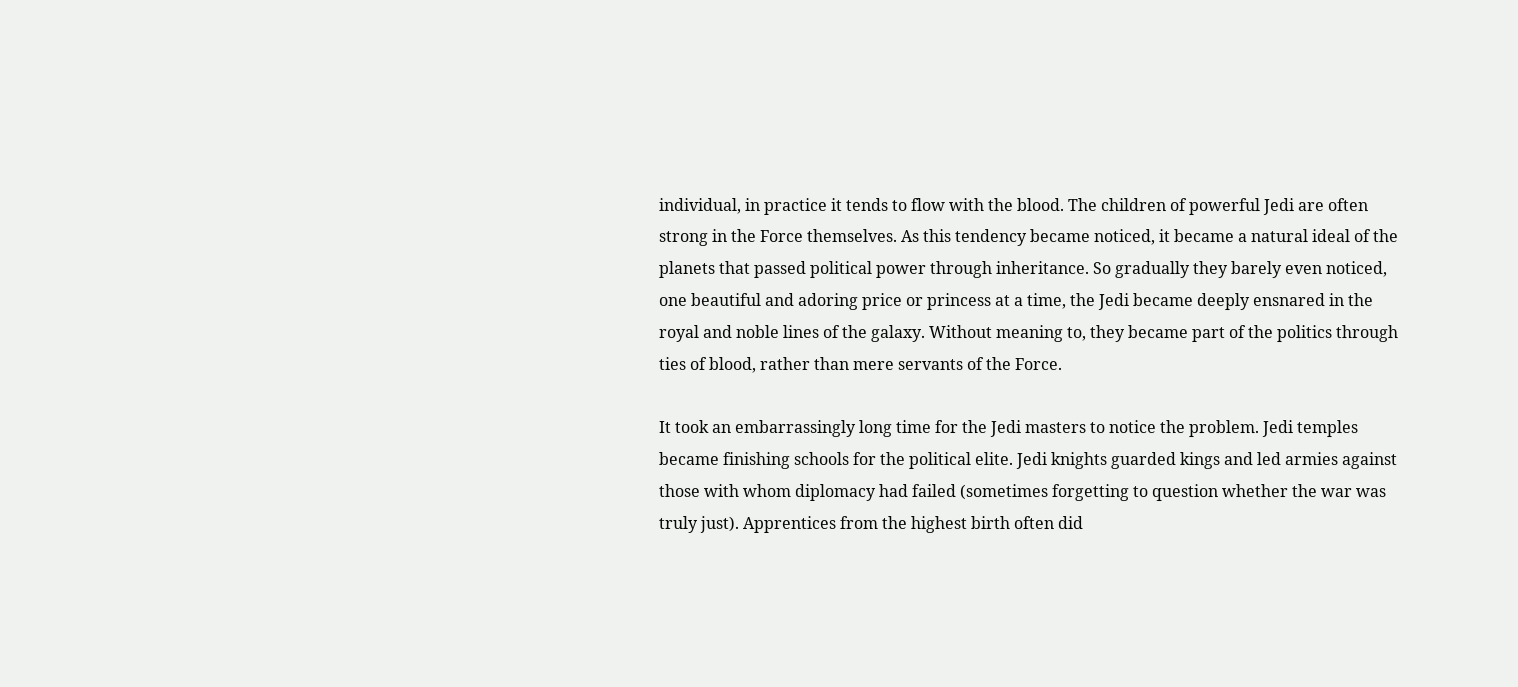individual, in practice it tends to flow with the blood. The children of powerful Jedi are often strong in the Force themselves. As this tendency became noticed, it became a natural ideal of the planets that passed political power through inheritance. So gradually they barely even noticed, one beautiful and adoring price or princess at a time, the Jedi became deeply ensnared in the royal and noble lines of the galaxy. Without meaning to, they became part of the politics through ties of blood, rather than mere servants of the Force.

It took an embarrassingly long time for the Jedi masters to notice the problem. Jedi temples became finishing schools for the political elite. Jedi knights guarded kings and led armies against those with whom diplomacy had failed (sometimes forgetting to question whether the war was truly just). Apprentices from the highest birth often did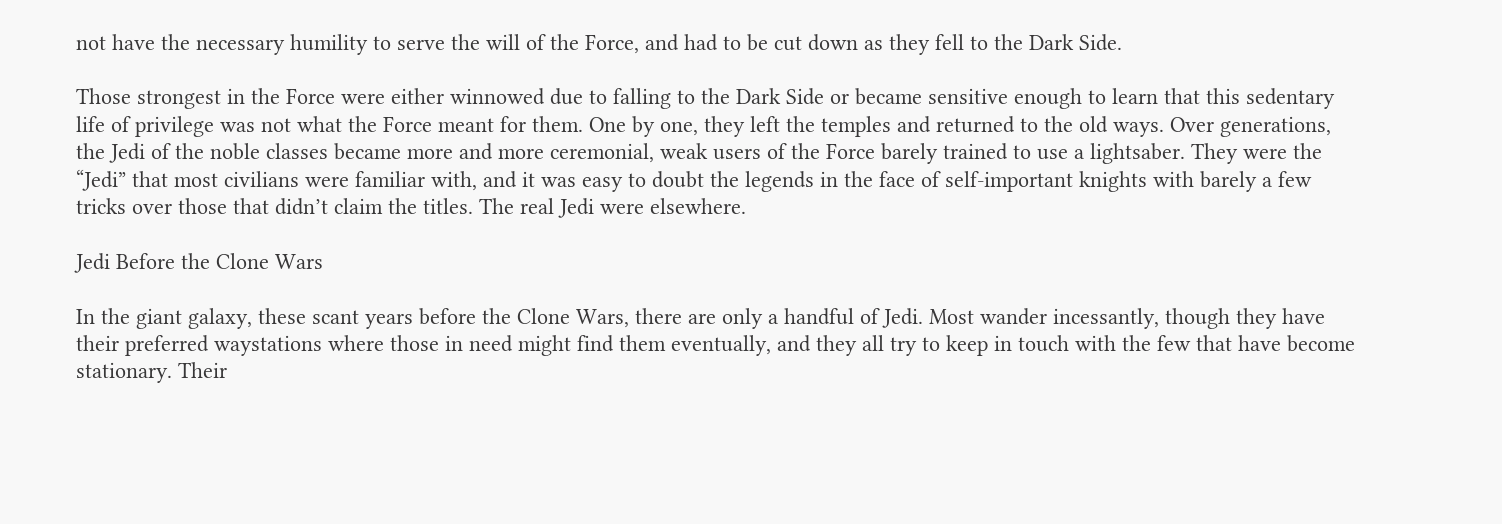not have the necessary humility to serve the will of the Force, and had to be cut down as they fell to the Dark Side.

Those strongest in the Force were either winnowed due to falling to the Dark Side or became sensitive enough to learn that this sedentary life of privilege was not what the Force meant for them. One by one, they left the temples and returned to the old ways. Over generations, the Jedi of the noble classes became more and more ceremonial, weak users of the Force barely trained to use a lightsaber. They were the “Jedi” that most civilians were familiar with, and it was easy to doubt the legends in the face of self-important knights with barely a few tricks over those that didn’t claim the titles. The real Jedi were elsewhere.

Jedi Before the Clone Wars

In the giant galaxy, these scant years before the Clone Wars, there are only a handful of Jedi. Most wander incessantly, though they have their preferred waystations where those in need might find them eventually, and they all try to keep in touch with the few that have become stationary. Their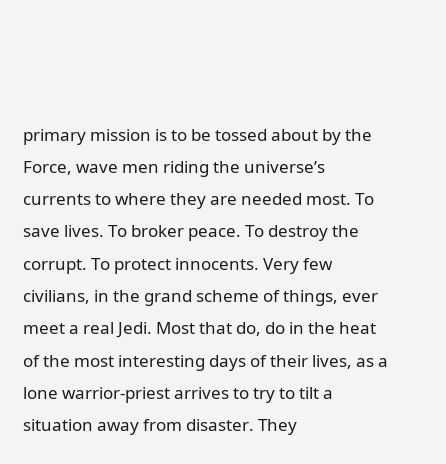primary mission is to be tossed about by the Force, wave men riding the universe’s currents to where they are needed most. To save lives. To broker peace. To destroy the corrupt. To protect innocents. Very few civilians, in the grand scheme of things, ever meet a real Jedi. Most that do, do in the heat of the most interesting days of their lives, as a lone warrior-priest arrives to try to tilt a situation away from disaster. They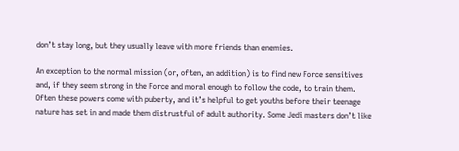don’t stay long, but they usually leave with more friends than enemies.

An exception to the normal mission (or, often, an addition) is to find new Force sensitives and, if they seem strong in the Force and moral enough to follow the code, to train them. Often these powers come with puberty, and it’s helpful to get youths before their teenage nature has set in and made them distrustful of adult authority. Some Jedi masters don’t like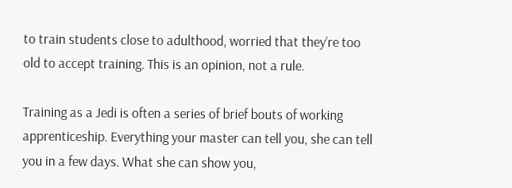to train students close to adulthood, worried that they’re too old to accept training. This is an opinion, not a rule.

Training as a Jedi is often a series of brief bouts of working apprenticeship. Everything your master can tell you, she can tell you in a few days. What she can show you,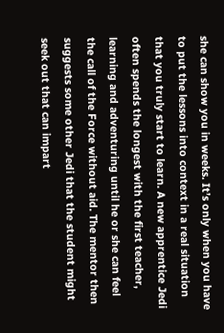she can show you in weeks. It’s only when you have to put the lessons into context in a real situation that you truly start to learn. A new apprentice Jedi often spends the longest with the first teacher, learning and adventuring until he or she can feel the call of the Force without aid. The mentor then suggests some other Jedi that the student might seek out that can impart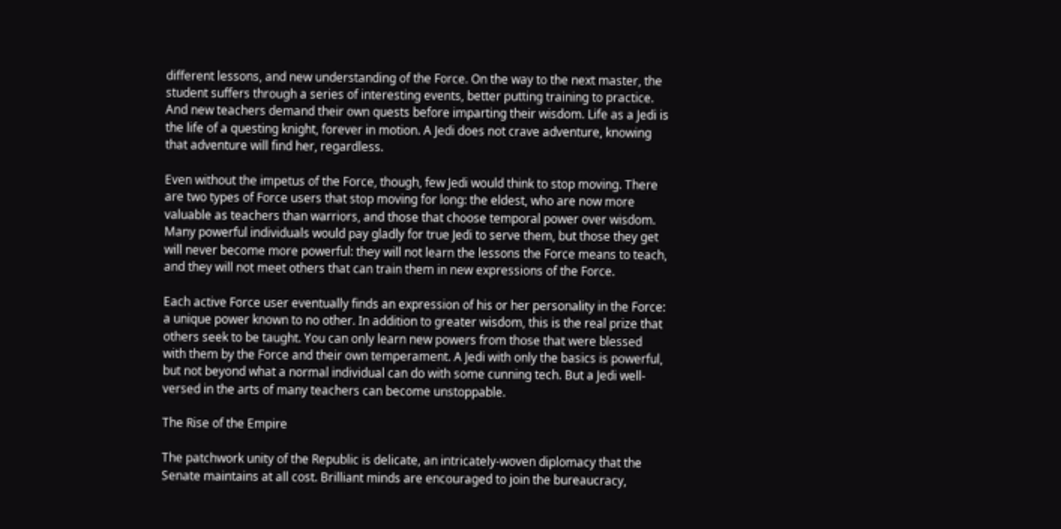different lessons, and new understanding of the Force. On the way to the next master, the student suffers through a series of interesting events, better putting training to practice. And new teachers demand their own quests before imparting their wisdom. Life as a Jedi is the life of a questing knight, forever in motion. A Jedi does not crave adventure, knowing that adventure will find her, regardless.

Even without the impetus of the Force, though, few Jedi would think to stop moving. There are two types of Force users that stop moving for long: the eldest, who are now more valuable as teachers than warriors, and those that choose temporal power over wisdom. Many powerful individuals would pay gladly for true Jedi to serve them, but those they get will never become more powerful: they will not learn the lessons the Force means to teach, and they will not meet others that can train them in new expressions of the Force.

Each active Force user eventually finds an expression of his or her personality in the Force: a unique power known to no other. In addition to greater wisdom, this is the real prize that others seek to be taught. You can only learn new powers from those that were blessed with them by the Force and their own temperament. A Jedi with only the basics is powerful, but not beyond what a normal individual can do with some cunning tech. But a Jedi well-versed in the arts of many teachers can become unstoppable.

The Rise of the Empire

The patchwork unity of the Republic is delicate, an intricately-woven diplomacy that the Senate maintains at all cost. Brilliant minds are encouraged to join the bureaucracy,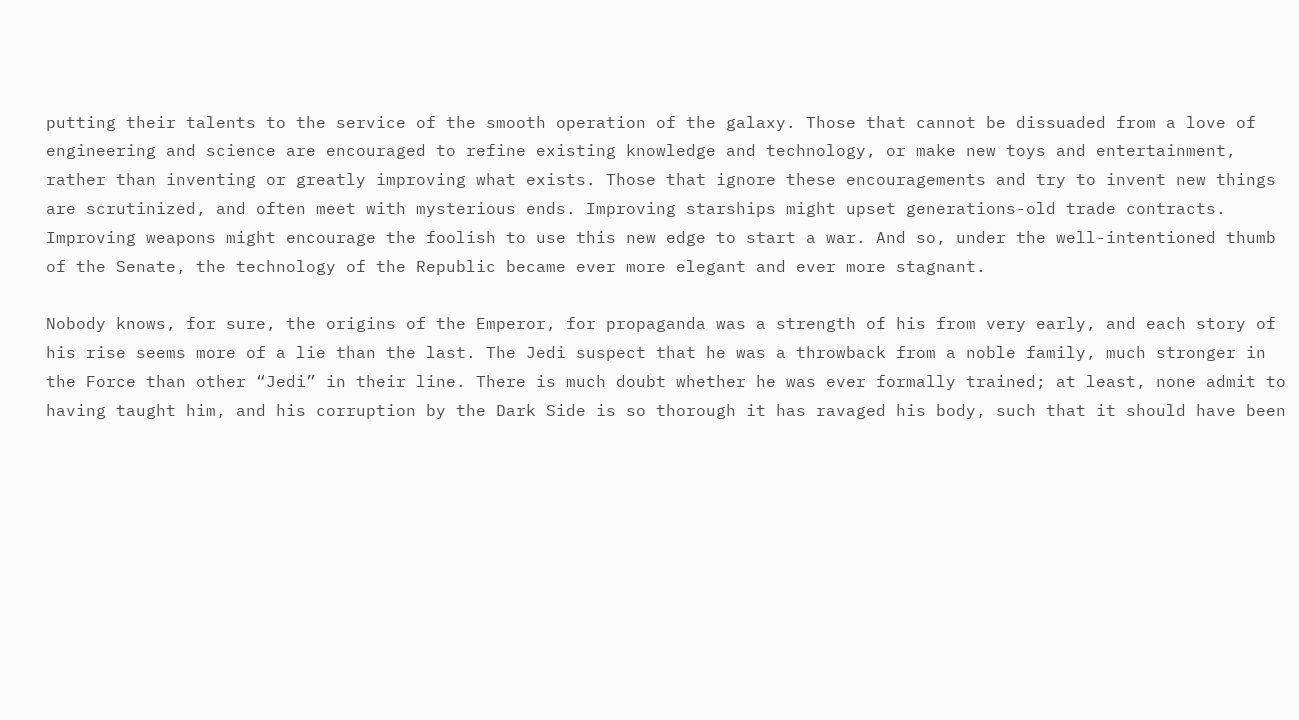putting their talents to the service of the smooth operation of the galaxy. Those that cannot be dissuaded from a love of engineering and science are encouraged to refine existing knowledge and technology, or make new toys and entertainment, rather than inventing or greatly improving what exists. Those that ignore these encouragements and try to invent new things are scrutinized, and often meet with mysterious ends. Improving starships might upset generations-old trade contracts. Improving weapons might encourage the foolish to use this new edge to start a war. And so, under the well-intentioned thumb of the Senate, the technology of the Republic became ever more elegant and ever more stagnant.

Nobody knows, for sure, the origins of the Emperor, for propaganda was a strength of his from very early, and each story of his rise seems more of a lie than the last. The Jedi suspect that he was a throwback from a noble family, much stronger in the Force than other “Jedi” in their line. There is much doubt whether he was ever formally trained; at least, none admit to having taught him, and his corruption by the Dark Side is so thorough it has ravaged his body, such that it should have been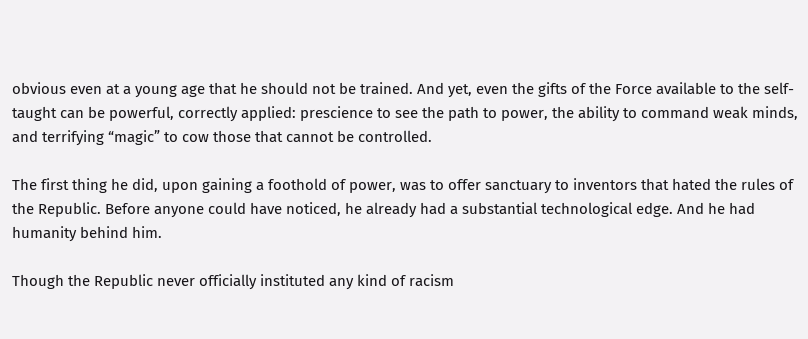obvious even at a young age that he should not be trained. And yet, even the gifts of the Force available to the self-taught can be powerful, correctly applied: prescience to see the path to power, the ability to command weak minds, and terrifying “magic” to cow those that cannot be controlled.

The first thing he did, upon gaining a foothold of power, was to offer sanctuary to inventors that hated the rules of the Republic. Before anyone could have noticed, he already had a substantial technological edge. And he had humanity behind him.

Though the Republic never officially instituted any kind of racism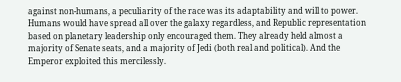against non-humans, a peculiarity of the race was its adaptability and will to power. Humans would have spread all over the galaxy regardless, and Republic representation based on planetary leadership only encouraged them. They already held almost a majority of Senate seats, and a majority of Jedi (both real and political). And the Emperor exploited this mercilessly.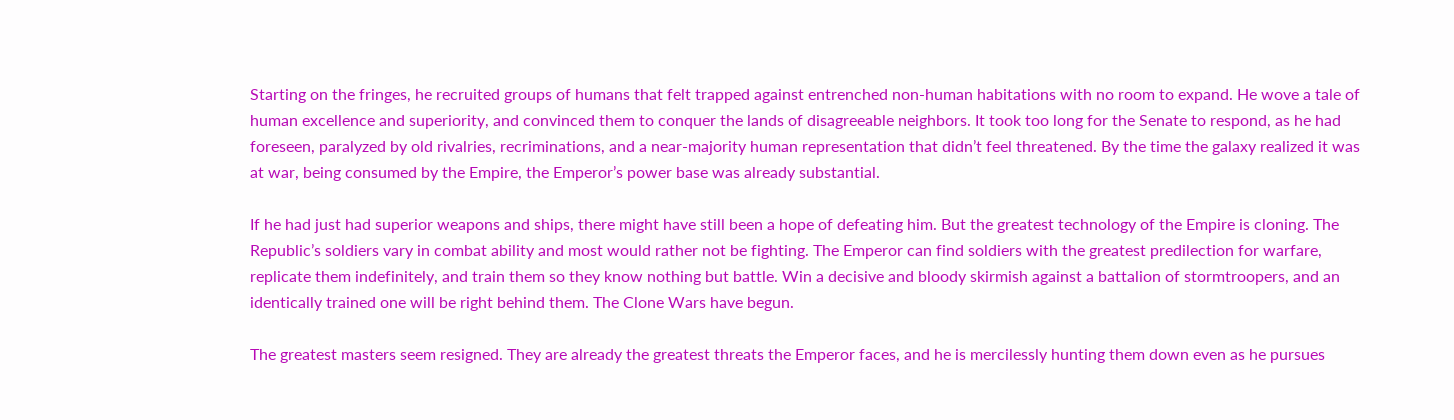Starting on the fringes, he recruited groups of humans that felt trapped against entrenched non-human habitations with no room to expand. He wove a tale of human excellence and superiority, and convinced them to conquer the lands of disagreeable neighbors. It took too long for the Senate to respond, as he had foreseen, paralyzed by old rivalries, recriminations, and a near-majority human representation that didn’t feel threatened. By the time the galaxy realized it was at war, being consumed by the Empire, the Emperor’s power base was already substantial.

If he had just had superior weapons and ships, there might have still been a hope of defeating him. But the greatest technology of the Empire is cloning. The Republic’s soldiers vary in combat ability and most would rather not be fighting. The Emperor can find soldiers with the greatest predilection for warfare, replicate them indefinitely, and train them so they know nothing but battle. Win a decisive and bloody skirmish against a battalion of stormtroopers, and an identically trained one will be right behind them. The Clone Wars have begun.

The greatest masters seem resigned. They are already the greatest threats the Emperor faces, and he is mercilessly hunting them down even as he pursues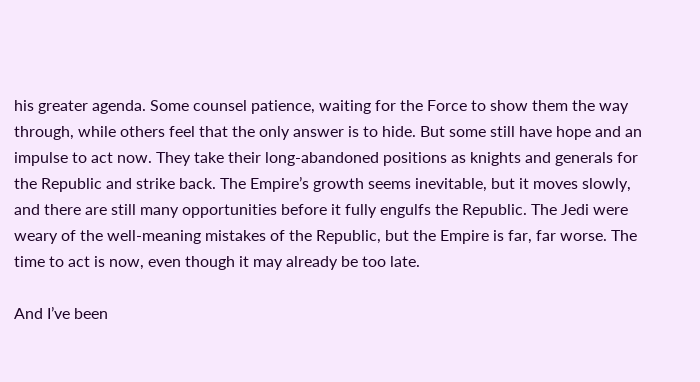his greater agenda. Some counsel patience, waiting for the Force to show them the way through, while others feel that the only answer is to hide. But some still have hope and an impulse to act now. They take their long-abandoned positions as knights and generals for the Republic and strike back. The Empire’s growth seems inevitable, but it moves slowly, and there are still many opportunities before it fully engulfs the Republic. The Jedi were weary of the well-meaning mistakes of the Republic, but the Empire is far, far worse. The time to act is now, even though it may already be too late.

And I’ve been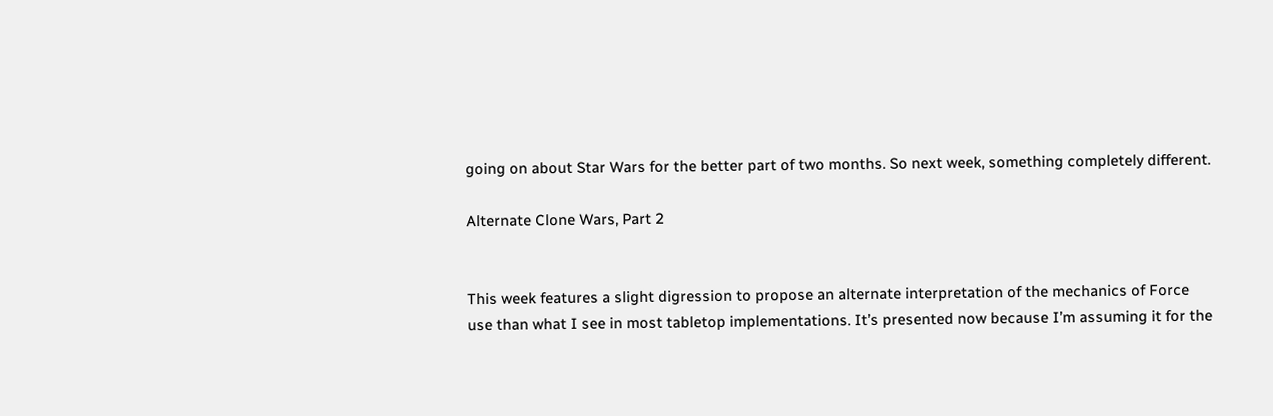going on about Star Wars for the better part of two months. So next week, something completely different.

Alternate Clone Wars, Part 2


This week features a slight digression to propose an alternate interpretation of the mechanics of Force use than what I see in most tabletop implementations. It’s presented now because I’m assuming it for the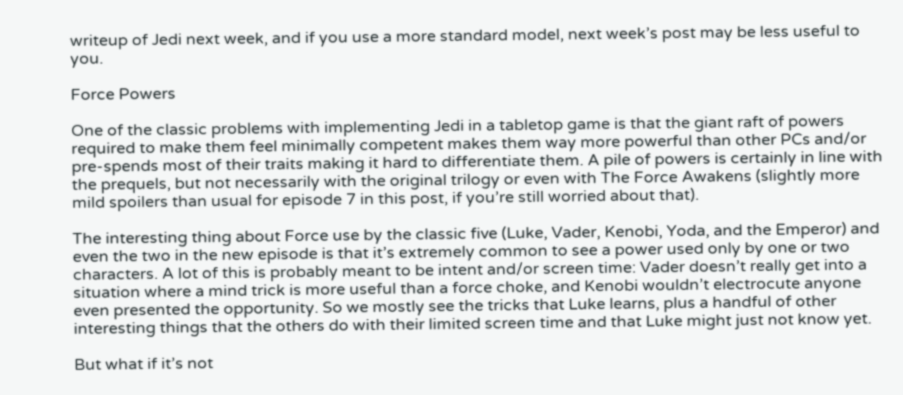writeup of Jedi next week, and if you use a more standard model, next week’s post may be less useful to you.

Force Powers

One of the classic problems with implementing Jedi in a tabletop game is that the giant raft of powers required to make them feel minimally competent makes them way more powerful than other PCs and/or pre-spends most of their traits making it hard to differentiate them. A pile of powers is certainly in line with the prequels, but not necessarily with the original trilogy or even with The Force Awakens (slightly more mild spoilers than usual for episode 7 in this post, if you’re still worried about that).

The interesting thing about Force use by the classic five (Luke, Vader, Kenobi, Yoda, and the Emperor) and even the two in the new episode is that it’s extremely common to see a power used only by one or two characters. A lot of this is probably meant to be intent and/or screen time: Vader doesn’t really get into a situation where a mind trick is more useful than a force choke, and Kenobi wouldn’t electrocute anyone even presented the opportunity. So we mostly see the tricks that Luke learns, plus a handful of other interesting things that the others do with their limited screen time and that Luke might just not know yet.

But what if it’s not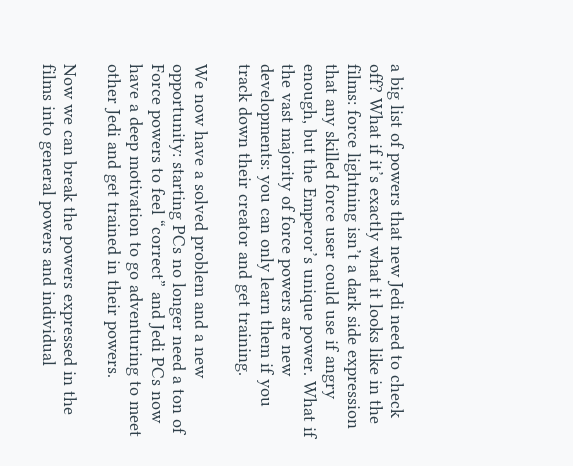a big list of powers that new Jedi need to check off? What if it’s exactly what it looks like in the films: force lightning isn’t a dark side expression that any skilled force user could use if angry enough, but the Emperor’s unique power. What if the vast majority of force powers are new developments: you can only learn them if you track down their creator and get training.

We now have a solved problem and a new opportunity: starting PCs no longer need a ton of Force powers to feel “correct” and Jedi PCs now have a deep motivation to go adventuring to meet other Jedi and get trained in their powers.

Now we can break the powers expressed in the films into general powers and individual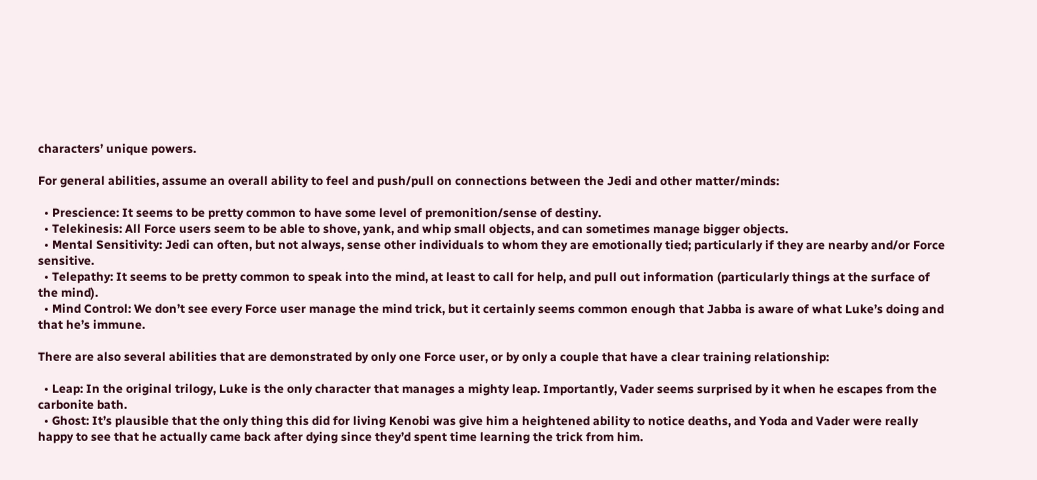characters’ unique powers.

For general abilities, assume an overall ability to feel and push/pull on connections between the Jedi and other matter/minds:

  • Prescience: It seems to be pretty common to have some level of premonition/sense of destiny.
  • Telekinesis: All Force users seem to be able to shove, yank, and whip small objects, and can sometimes manage bigger objects.
  • Mental Sensitivity: Jedi can often, but not always, sense other individuals to whom they are emotionally tied; particularly if they are nearby and/or Force sensitive.
  • Telepathy: It seems to be pretty common to speak into the mind, at least to call for help, and pull out information (particularly things at the surface of the mind).
  • Mind Control: We don’t see every Force user manage the mind trick, but it certainly seems common enough that Jabba is aware of what Luke’s doing and that he’s immune.

There are also several abilities that are demonstrated by only one Force user, or by only a couple that have a clear training relationship:

  • Leap: In the original trilogy, Luke is the only character that manages a mighty leap. Importantly, Vader seems surprised by it when he escapes from the carbonite bath.
  • Ghost: It’s plausible that the only thing this did for living Kenobi was give him a heightened ability to notice deaths, and Yoda and Vader were really happy to see that he actually came back after dying since they’d spent time learning the trick from him.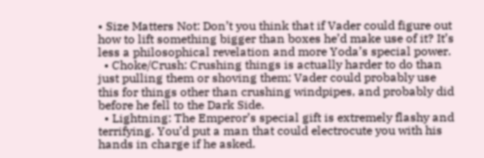• Size Matters Not: Don’t you think that if Vader could figure out how to lift something bigger than boxes he’d make use of it? It’s less a philosophical revelation and more Yoda’s special power.
  • Choke/Crush: Crushing things is actually harder to do than just pulling them or shoving them; Vader could probably use this for things other than crushing windpipes, and probably did before he fell to the Dark Side.
  • Lightning: The Emperor’s special gift is extremely flashy and terrifying. You’d put a man that could electrocute you with his hands in charge if he asked.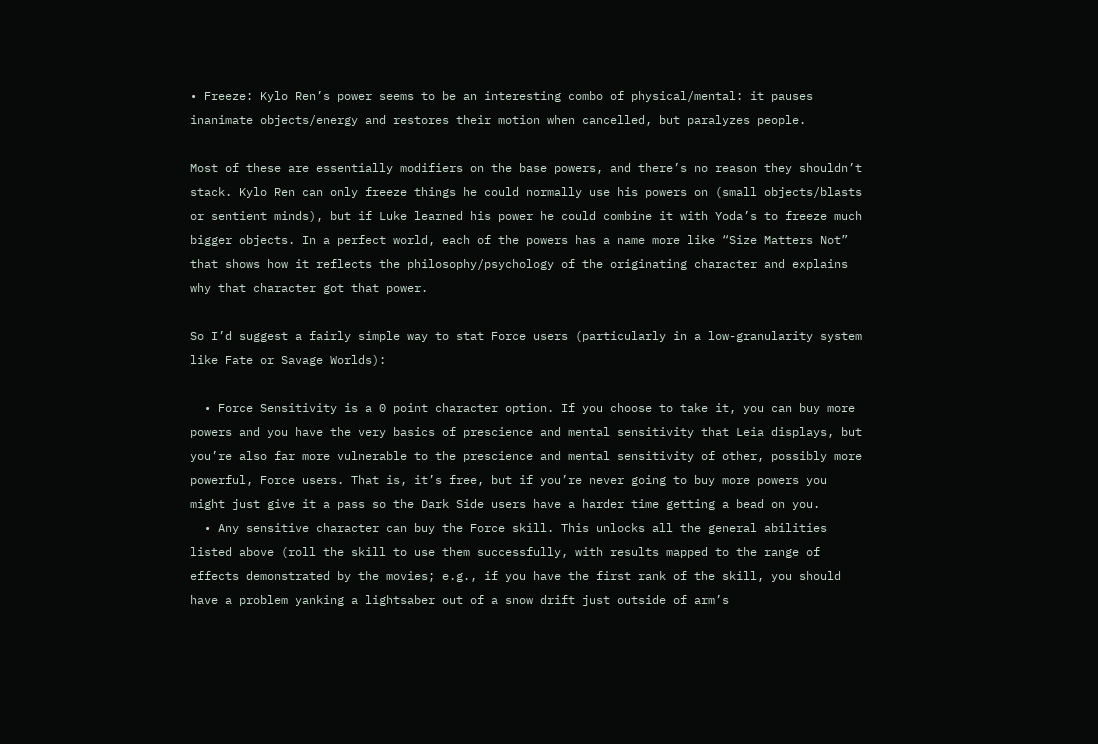• Freeze: Kylo Ren’s power seems to be an interesting combo of physical/mental: it pauses inanimate objects/energy and restores their motion when cancelled, but paralyzes people.

Most of these are essentially modifiers on the base powers, and there’s no reason they shouldn’t stack. Kylo Ren can only freeze things he could normally use his powers on (small objects/blasts or sentient minds), but if Luke learned his power he could combine it with Yoda’s to freeze much bigger objects. In a perfect world, each of the powers has a name more like “Size Matters Not” that shows how it reflects the philosophy/psychology of the originating character and explains why that character got that power.

So I’d suggest a fairly simple way to stat Force users (particularly in a low-granularity system like Fate or Savage Worlds):

  • Force Sensitivity is a 0 point character option. If you choose to take it, you can buy more powers and you have the very basics of prescience and mental sensitivity that Leia displays, but you’re also far more vulnerable to the prescience and mental sensitivity of other, possibly more powerful, Force users. That is, it’s free, but if you’re never going to buy more powers you might just give it a pass so the Dark Side users have a harder time getting a bead on you.
  • Any sensitive character can buy the Force skill. This unlocks all the general abilities listed above (roll the skill to use them successfully, with results mapped to the range of effects demonstrated by the movies; e.g., if you have the first rank of the skill, you should have a problem yanking a lightsaber out of a snow drift just outside of arm’s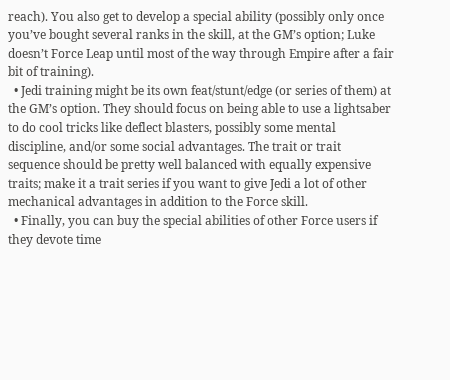reach). You also get to develop a special ability (possibly only once you’ve bought several ranks in the skill, at the GM’s option; Luke doesn’t Force Leap until most of the way through Empire after a fair bit of training).
  • Jedi training might be its own feat/stunt/edge (or series of them) at the GM’s option. They should focus on being able to use a lightsaber to do cool tricks like deflect blasters, possibly some mental discipline, and/or some social advantages. The trait or trait sequence should be pretty well balanced with equally expensive traits; make it a trait series if you want to give Jedi a lot of other mechanical advantages in addition to the Force skill.
  • Finally, you can buy the special abilities of other Force users if they devote time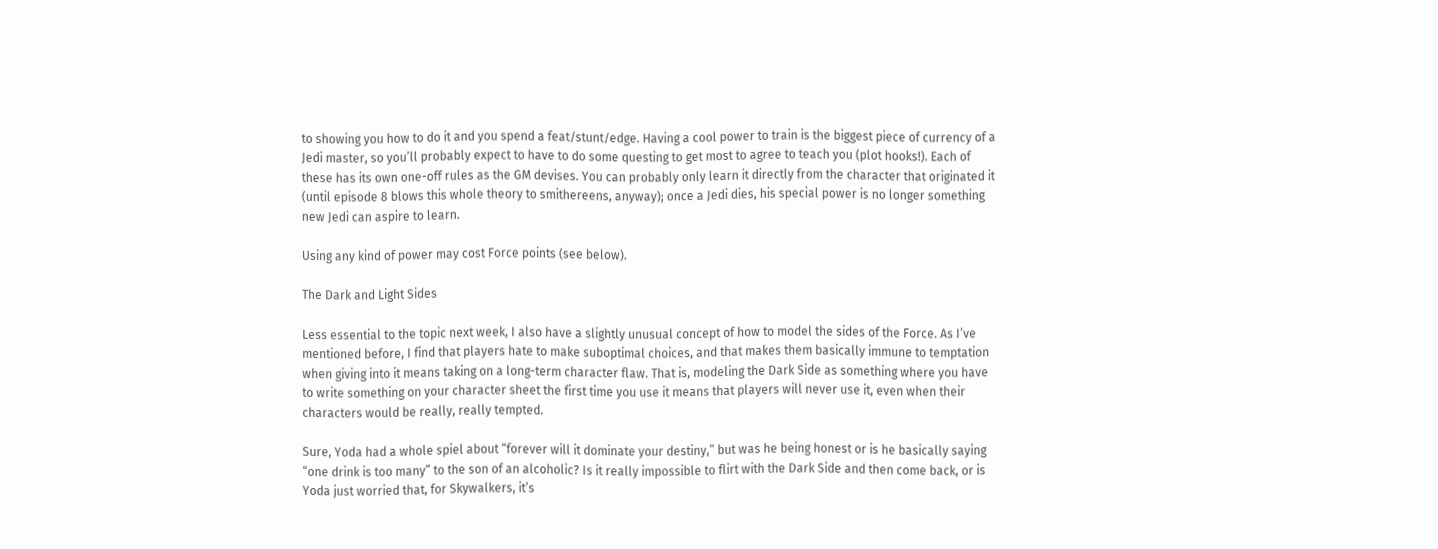to showing you how to do it and you spend a feat/stunt/edge. Having a cool power to train is the biggest piece of currency of a Jedi master, so you’ll probably expect to have to do some questing to get most to agree to teach you (plot hooks!). Each of these has its own one-off rules as the GM devises. You can probably only learn it directly from the character that originated it (until episode 8 blows this whole theory to smithereens, anyway); once a Jedi dies, his special power is no longer something new Jedi can aspire to learn.

Using any kind of power may cost Force points (see below).

The Dark and Light Sides

Less essential to the topic next week, I also have a slightly unusual concept of how to model the sides of the Force. As I’ve mentioned before, I find that players hate to make suboptimal choices, and that makes them basically immune to temptation when giving into it means taking on a long-term character flaw. That is, modeling the Dark Side as something where you have to write something on your character sheet the first time you use it means that players will never use it, even when their characters would be really, really tempted.

Sure, Yoda had a whole spiel about “forever will it dominate your destiny,” but was he being honest or is he basically saying “one drink is too many” to the son of an alcoholic? Is it really impossible to flirt with the Dark Side and then come back, or is Yoda just worried that, for Skywalkers, it’s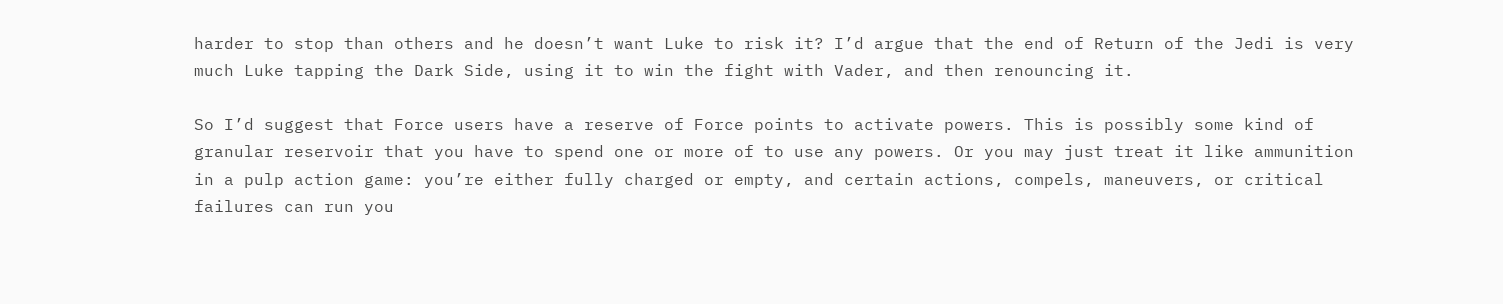harder to stop than others and he doesn’t want Luke to risk it? I’d argue that the end of Return of the Jedi is very much Luke tapping the Dark Side, using it to win the fight with Vader, and then renouncing it.

So I’d suggest that Force users have a reserve of Force points to activate powers. This is possibly some kind of granular reservoir that you have to spend one or more of to use any powers. Or you may just treat it like ammunition in a pulp action game: you’re either fully charged or empty, and certain actions, compels, maneuvers, or critical failures can run you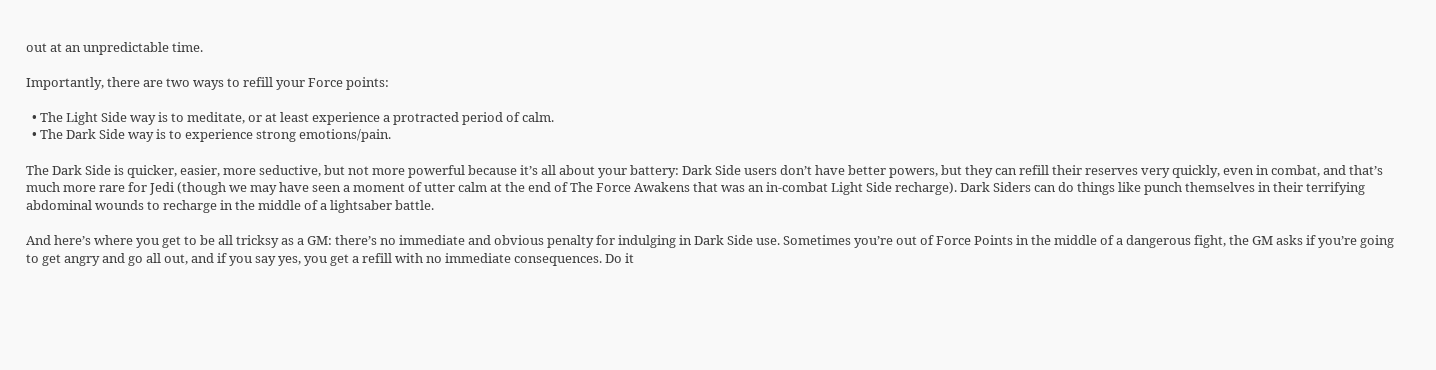out at an unpredictable time.

Importantly, there are two ways to refill your Force points:

  • The Light Side way is to meditate, or at least experience a protracted period of calm.
  • The Dark Side way is to experience strong emotions/pain.

The Dark Side is quicker, easier, more seductive, but not more powerful because it’s all about your battery: Dark Side users don’t have better powers, but they can refill their reserves very quickly, even in combat, and that’s much more rare for Jedi (though we may have seen a moment of utter calm at the end of The Force Awakens that was an in-combat Light Side recharge). Dark Siders can do things like punch themselves in their terrifying abdominal wounds to recharge in the middle of a lightsaber battle.

And here’s where you get to be all tricksy as a GM: there’s no immediate and obvious penalty for indulging in Dark Side use. Sometimes you’re out of Force Points in the middle of a dangerous fight, the GM asks if you’re going to get angry and go all out, and if you say yes, you get a refill with no immediate consequences. Do it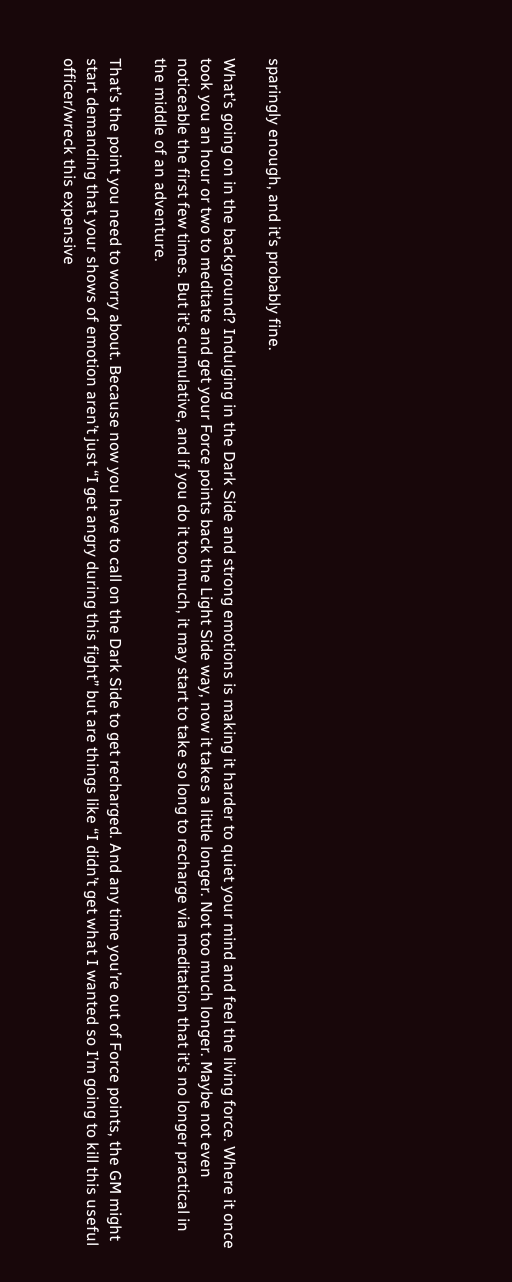sparingly enough, and it’s probably fine.

What’s going on in the background? Indulging in the Dark Side and strong emotions is making it harder to quiet your mind and feel the living force. Where it once took you an hour or two to meditate and get your Force points back the Light Side way, now it takes a little longer. Not too much longer. Maybe not even noticeable the first few times. But it’s cumulative, and if you do it too much, it may start to take so long to recharge via meditation that it’s no longer practical in the middle of an adventure.

That’s the point you need to worry about. Because now you have to call on the Dark Side to get recharged. And any time you’re out of Force points, the GM might start demanding that your shows of emotion aren’t just “I get angry during this fight” but are things like “I didn’t get what I wanted so I’m going to kill this useful officer/wreck this expensive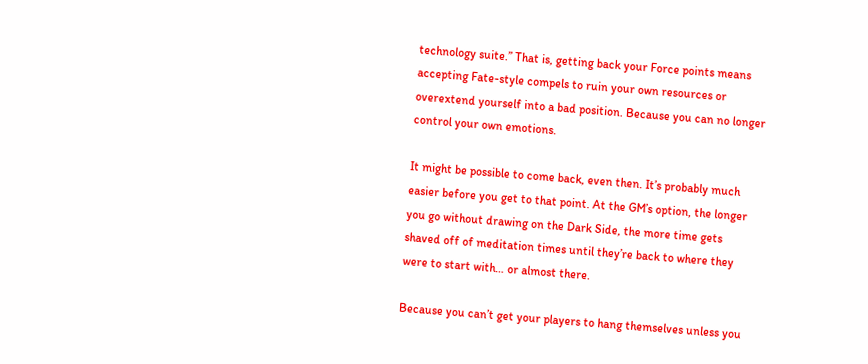technology suite.” That is, getting back your Force points means accepting Fate-style compels to ruin your own resources or overextend yourself into a bad position. Because you can no longer control your own emotions.

It might be possible to come back, even then. It’s probably much easier before you get to that point. At the GM’s option, the longer you go without drawing on the Dark Side, the more time gets shaved off of meditation times until they’re back to where they were to start with… or almost there.

Because you can’t get your players to hang themselves unless you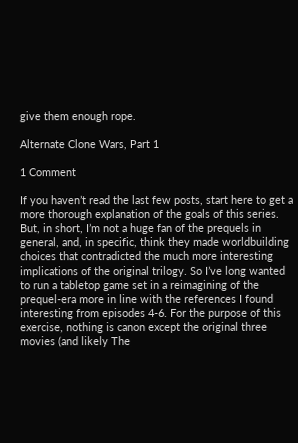give them enough rope.

Alternate Clone Wars, Part 1

1 Comment

If you haven’t read the last few posts, start here to get a more thorough explanation of the goals of this series. But, in short, I’m not a huge fan of the prequels in general, and, in specific, think they made worldbuilding choices that contradicted the much more interesting implications of the original trilogy. So I’ve long wanted to run a tabletop game set in a reimagining of the prequel-era more in line with the references I found interesting from episodes 4-6. For the purpose of this exercise, nothing is canon except the original three movies (and likely The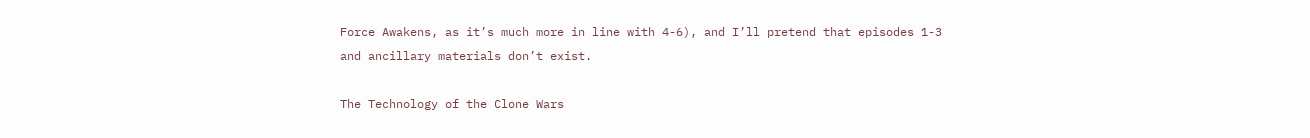Force Awakens, as it’s much more in line with 4-6), and I’ll pretend that episodes 1-3 and ancillary materials don’t exist.

The Technology of the Clone Wars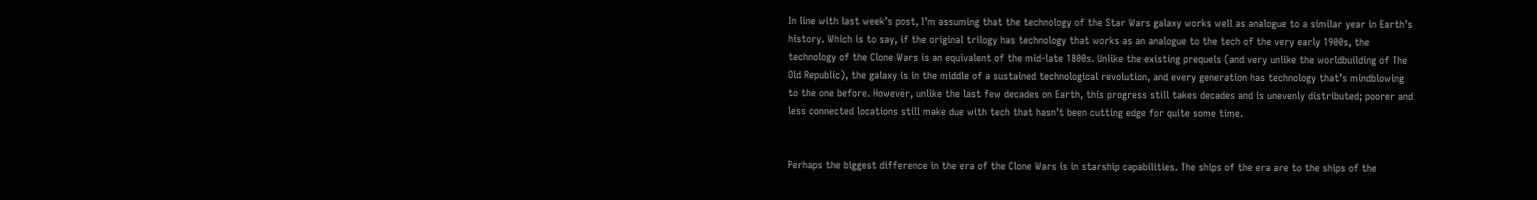In line with last week’s post, I’m assuming that the technology of the Star Wars galaxy works well as analogue to a similar year in Earth’s history. Which is to say, if the original trilogy has technology that works as an analogue to the tech of the very early 1900s, the technology of the Clone Wars is an equivalent of the mid-late 1800s. Unlike the existing prequels (and very unlike the worldbuilding of The Old Republic), the galaxy is in the middle of a sustained technological revolution, and every generation has technology that’s mindblowing to the one before. However, unlike the last few decades on Earth, this progress still takes decades and is unevenly distributed; poorer and less connected locations still make due with tech that hasn’t been cutting edge for quite some time.


Perhaps the biggest difference in the era of the Clone Wars is in starship capabilities. The ships of the era are to the ships of the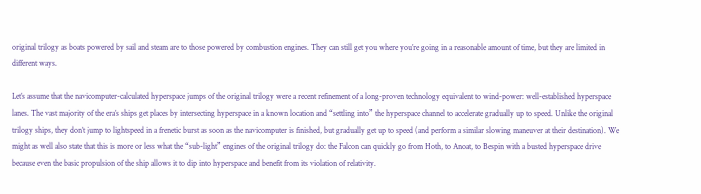original trilogy as boats powered by sail and steam are to those powered by combustion engines. They can still get you where you’re going in a reasonable amount of time, but they are limited in different ways.

Let’s assume that the navicomputer-calculated hyperspace jumps of the original trilogy were a recent refinement of a long-proven technology equivalent to wind-power: well-established hyperspace lanes. The vast majority of the era’s ships get places by intersecting hyperspace in a known location and “settling into” the hyperspace channel to accelerate gradually up to speed. Unlike the original trilogy ships, they don’t jump to lightspeed in a frenetic burst as soon as the navicomputer is finished, but gradually get up to speed (and perform a similar slowing maneuver at their destination). We might as well also state that this is more or less what the “sub-light” engines of the original trilogy do: the Falcon can quickly go from Hoth, to Anoat, to Bespin with a busted hyperspace drive because even the basic propulsion of the ship allows it to dip into hyperspace and benefit from its violation of relativity.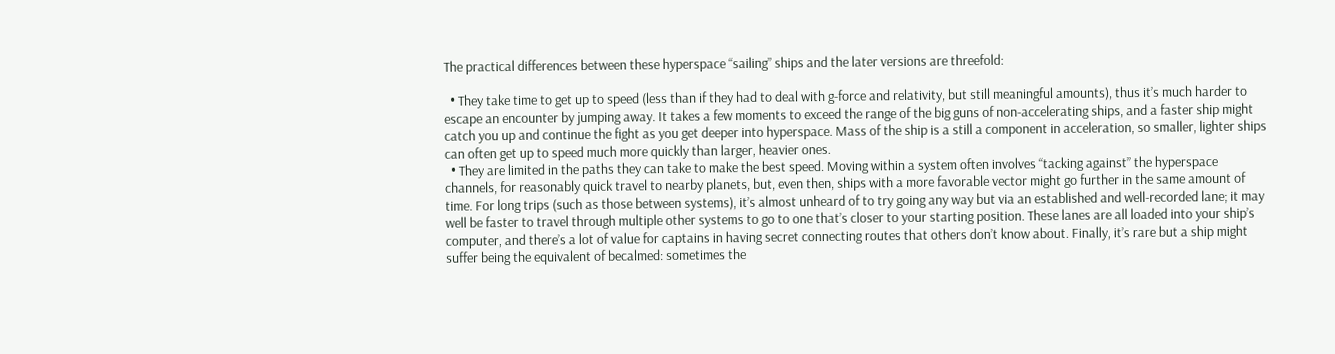The practical differences between these hyperspace “sailing” ships and the later versions are threefold:

  • They take time to get up to speed (less than if they had to deal with g-force and relativity, but still meaningful amounts), thus it’s much harder to escape an encounter by jumping away. It takes a few moments to exceed the range of the big guns of non-accelerating ships, and a faster ship might catch you up and continue the fight as you get deeper into hyperspace. Mass of the ship is a still a component in acceleration, so smaller, lighter ships can often get up to speed much more quickly than larger, heavier ones.
  • They are limited in the paths they can take to make the best speed. Moving within a system often involves “tacking against” the hyperspace channels, for reasonably quick travel to nearby planets, but, even then, ships with a more favorable vector might go further in the same amount of time. For long trips (such as those between systems), it’s almost unheard of to try going any way but via an established and well-recorded lane; it may well be faster to travel through multiple other systems to go to one that’s closer to your starting position. These lanes are all loaded into your ship’s computer, and there’s a lot of value for captains in having secret connecting routes that others don’t know about. Finally, it’s rare but a ship might suffer being the equivalent of becalmed: sometimes the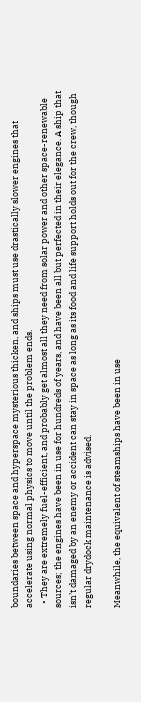boundaries between space and hyperspace mysterious thicken, and ships must use drastically slower engines that accelerate using normal physics to move until the problem ends.
  • They are extremely fuel-efficient, and probably get almost all they need from solar power and other space-renewable sources; the engines have been in use for hundreds of years, and have been all but perfected in their elegance. A ship that isn’t damaged by an enemy or accident can stay in space as long as its food and life support holds out for the crew, though regular drydock maintenance is advised.

Meanwhile, the equivalent of steamships have been in use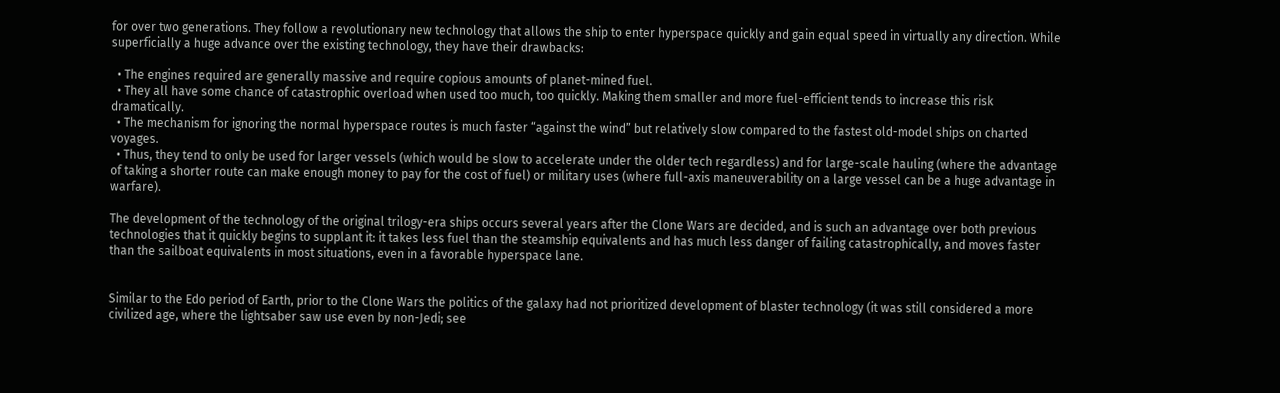for over two generations. They follow a revolutionary new technology that allows the ship to enter hyperspace quickly and gain equal speed in virtually any direction. While superficially a huge advance over the existing technology, they have their drawbacks:

  • The engines required are generally massive and require copious amounts of planet-mined fuel.
  • They all have some chance of catastrophic overload when used too much, too quickly. Making them smaller and more fuel-efficient tends to increase this risk dramatically.
  • The mechanism for ignoring the normal hyperspace routes is much faster “against the wind” but relatively slow compared to the fastest old-model ships on charted voyages.
  • Thus, they tend to only be used for larger vessels (which would be slow to accelerate under the older tech regardless) and for large-scale hauling (where the advantage of taking a shorter route can make enough money to pay for the cost of fuel) or military uses (where full-axis maneuverability on a large vessel can be a huge advantage in warfare).

The development of the technology of the original trilogy-era ships occurs several years after the Clone Wars are decided, and is such an advantage over both previous technologies that it quickly begins to supplant it: it takes less fuel than the steamship equivalents and has much less danger of failing catastrophically, and moves faster than the sailboat equivalents in most situations, even in a favorable hyperspace lane.


Similar to the Edo period of Earth, prior to the Clone Wars the politics of the galaxy had not prioritized development of blaster technology (it was still considered a more civilized age, where the lightsaber saw use even by non-Jedi; see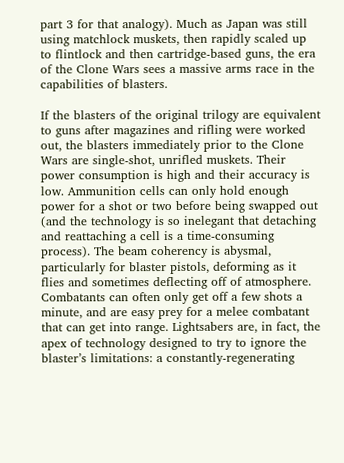part 3 for that analogy). Much as Japan was still using matchlock muskets, then rapidly scaled up to flintlock and then cartridge-based guns, the era of the Clone Wars sees a massive arms race in the capabilities of blasters.

If the blasters of the original trilogy are equivalent to guns after magazines and rifling were worked out, the blasters immediately prior to the Clone Wars are single-shot, unrifled muskets. Their power consumption is high and their accuracy is low. Ammunition cells can only hold enough power for a shot or two before being swapped out (and the technology is so inelegant that detaching and reattaching a cell is a time-consuming process). The beam coherency is abysmal, particularly for blaster pistols, deforming as it flies and sometimes deflecting off of atmosphere. Combatants can often only get off a few shots a minute, and are easy prey for a melee combatant that can get into range. Lightsabers are, in fact, the apex of technology designed to try to ignore the blaster’s limitations: a constantly-regenerating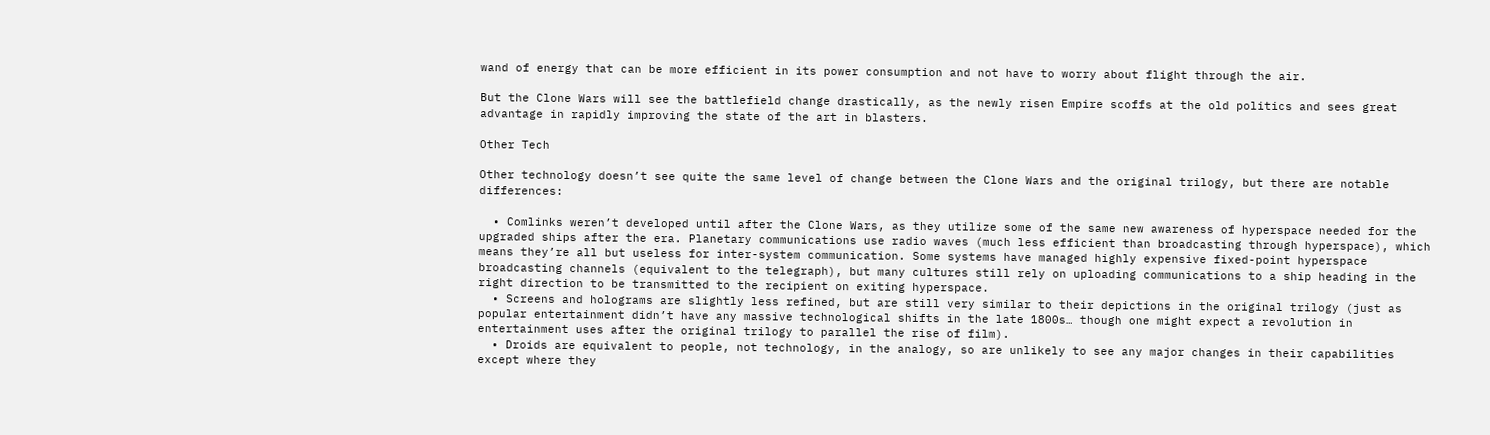wand of energy that can be more efficient in its power consumption and not have to worry about flight through the air.

But the Clone Wars will see the battlefield change drastically, as the newly risen Empire scoffs at the old politics and sees great advantage in rapidly improving the state of the art in blasters.

Other Tech

Other technology doesn’t see quite the same level of change between the Clone Wars and the original trilogy, but there are notable differences:

  • Comlinks weren’t developed until after the Clone Wars, as they utilize some of the same new awareness of hyperspace needed for the upgraded ships after the era. Planetary communications use radio waves (much less efficient than broadcasting through hyperspace), which means they’re all but useless for inter-system communication. Some systems have managed highly expensive fixed-point hyperspace broadcasting channels (equivalent to the telegraph), but many cultures still rely on uploading communications to a ship heading in the right direction to be transmitted to the recipient on exiting hyperspace.
  • Screens and holograms are slightly less refined, but are still very similar to their depictions in the original trilogy (just as popular entertainment didn’t have any massive technological shifts in the late 1800s… though one might expect a revolution in entertainment uses after the original trilogy to parallel the rise of film).
  • Droids are equivalent to people, not technology, in the analogy, so are unlikely to see any major changes in their capabilities except where they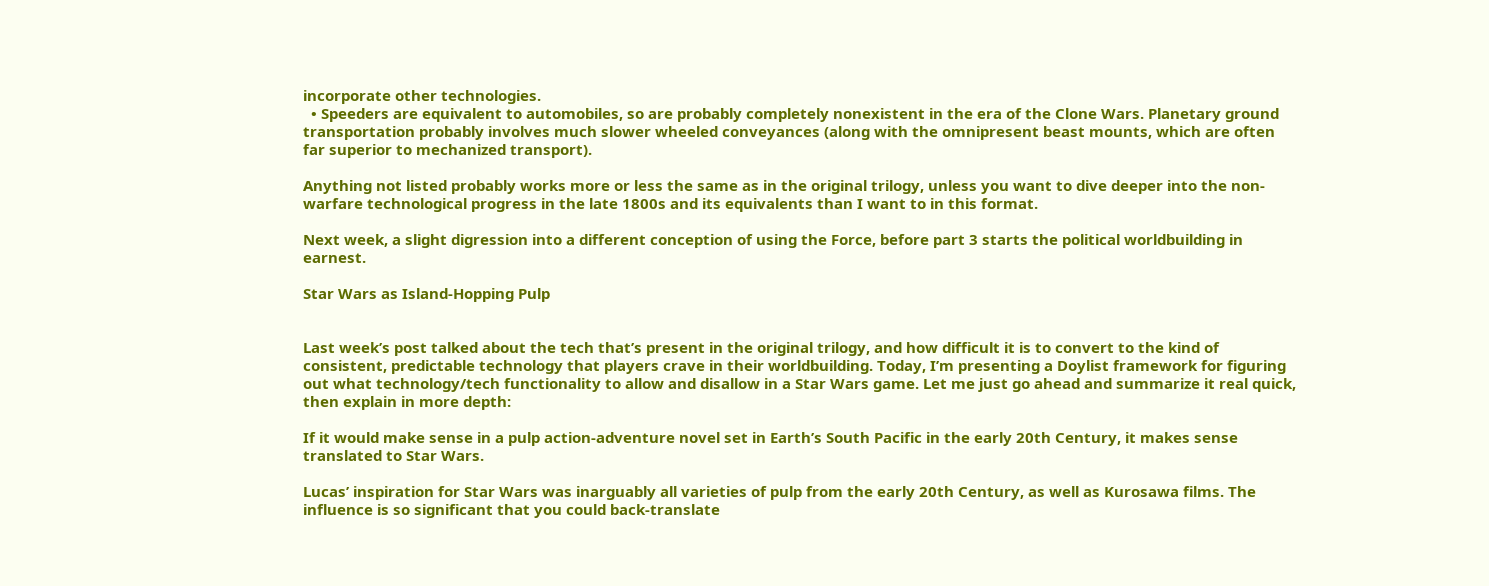incorporate other technologies.
  • Speeders are equivalent to automobiles, so are probably completely nonexistent in the era of the Clone Wars. Planetary ground transportation probably involves much slower wheeled conveyances (along with the omnipresent beast mounts, which are often far superior to mechanized transport).

Anything not listed probably works more or less the same as in the original trilogy, unless you want to dive deeper into the non-warfare technological progress in the late 1800s and its equivalents than I want to in this format.

Next week, a slight digression into a different conception of using the Force, before part 3 starts the political worldbuilding in earnest.

Star Wars as Island-Hopping Pulp


Last week’s post talked about the tech that’s present in the original trilogy, and how difficult it is to convert to the kind of consistent, predictable technology that players crave in their worldbuilding. Today, I’m presenting a Doylist framework for figuring out what technology/tech functionality to allow and disallow in a Star Wars game. Let me just go ahead and summarize it real quick, then explain in more depth:

If it would make sense in a pulp action-adventure novel set in Earth’s South Pacific in the early 20th Century, it makes sense translated to Star Wars.

Lucas’ inspiration for Star Wars was inarguably all varieties of pulp from the early 20th Century, as well as Kurosawa films. The influence is so significant that you could back-translate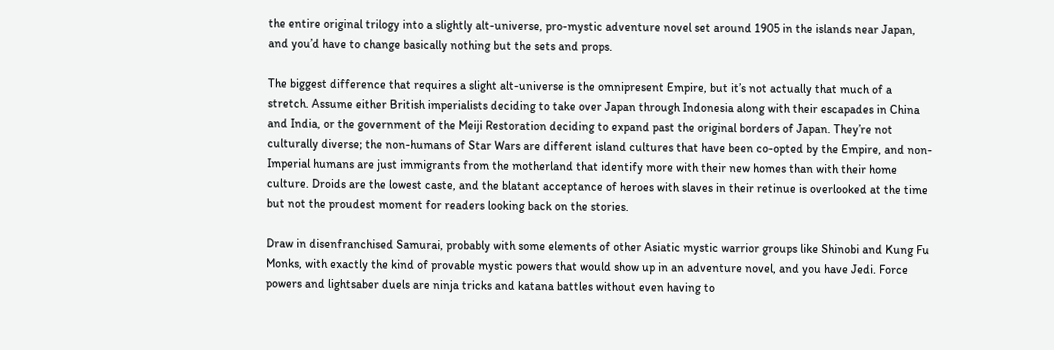the entire original trilogy into a slightly alt-universe, pro-mystic adventure novel set around 1905 in the islands near Japan, and you’d have to change basically nothing but the sets and props.

The biggest difference that requires a slight alt-universe is the omnipresent Empire, but it’s not actually that much of a stretch. Assume either British imperialists deciding to take over Japan through Indonesia along with their escapades in China and India, or the government of the Meiji Restoration deciding to expand past the original borders of Japan. They’re not culturally diverse; the non-humans of Star Wars are different island cultures that have been co-opted by the Empire, and non-Imperial humans are just immigrants from the motherland that identify more with their new homes than with their home culture. Droids are the lowest caste, and the blatant acceptance of heroes with slaves in their retinue is overlooked at the time but not the proudest moment for readers looking back on the stories.

Draw in disenfranchised Samurai, probably with some elements of other Asiatic mystic warrior groups like Shinobi and Kung Fu Monks, with exactly the kind of provable mystic powers that would show up in an adventure novel, and you have Jedi. Force powers and lightsaber duels are ninja tricks and katana battles without even having to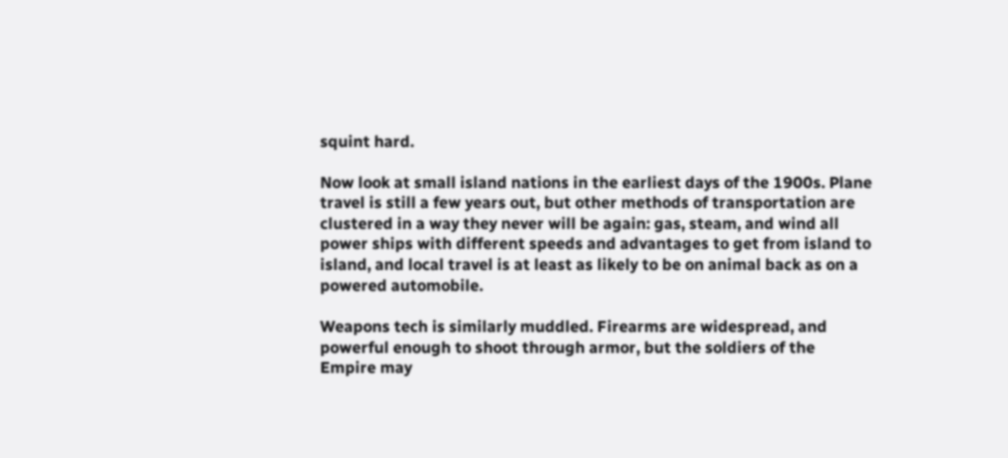squint hard.

Now look at small island nations in the earliest days of the 1900s. Plane travel is still a few years out, but other methods of transportation are clustered in a way they never will be again: gas, steam, and wind all power ships with different speeds and advantages to get from island to island, and local travel is at least as likely to be on animal back as on a powered automobile.

Weapons tech is similarly muddled. Firearms are widespread, and powerful enough to shoot through armor, but the soldiers of the Empire may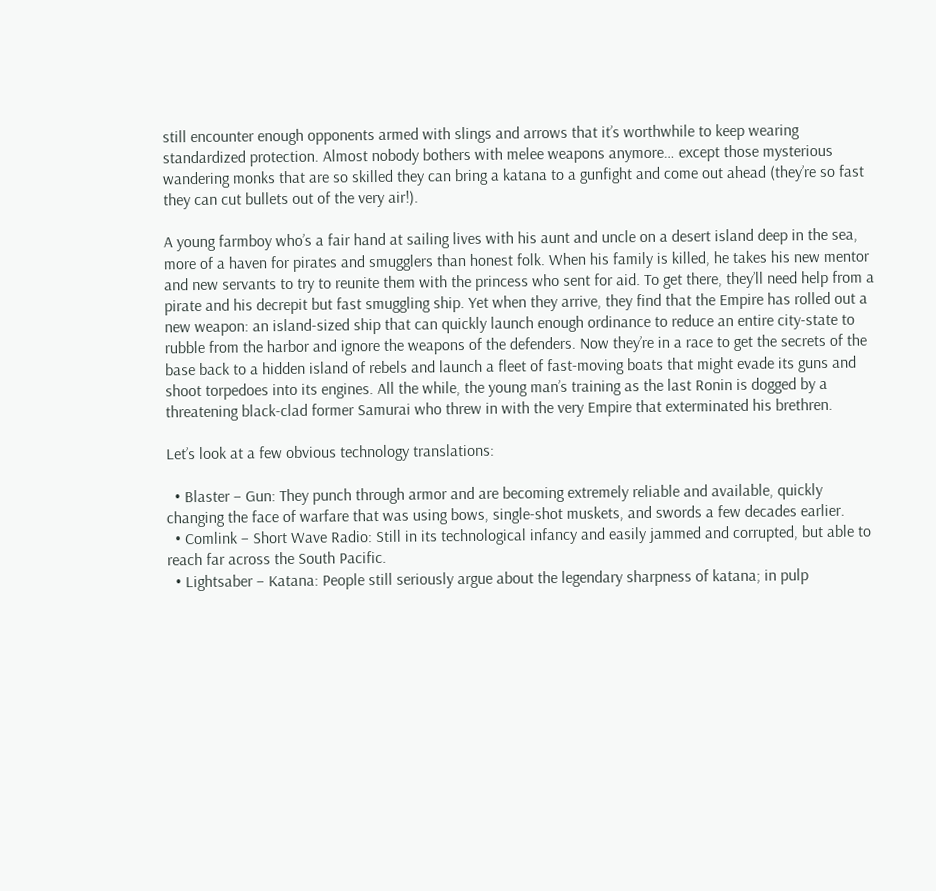still encounter enough opponents armed with slings and arrows that it’s worthwhile to keep wearing standardized protection. Almost nobody bothers with melee weapons anymore… except those mysterious wandering monks that are so skilled they can bring a katana to a gunfight and come out ahead (they’re so fast they can cut bullets out of the very air!).

A young farmboy who’s a fair hand at sailing lives with his aunt and uncle on a desert island deep in the sea, more of a haven for pirates and smugglers than honest folk. When his family is killed, he takes his new mentor and new servants to try to reunite them with the princess who sent for aid. To get there, they’ll need help from a pirate and his decrepit but fast smuggling ship. Yet when they arrive, they find that the Empire has rolled out a new weapon: an island-sized ship that can quickly launch enough ordinance to reduce an entire city-state to rubble from the harbor and ignore the weapons of the defenders. Now they’re in a race to get the secrets of the base back to a hidden island of rebels and launch a fleet of fast-moving boats that might evade its guns and shoot torpedoes into its engines. All the while, the young man’s training as the last Ronin is dogged by a threatening black-clad former Samurai who threw in with the very Empire that exterminated his brethren.

Let’s look at a few obvious technology translations:

  • Blaster – Gun: They punch through armor and are becoming extremely reliable and available, quickly changing the face of warfare that was using bows, single-shot muskets, and swords a few decades earlier.
  • Comlink – Short Wave Radio: Still in its technological infancy and easily jammed and corrupted, but able to reach far across the South Pacific.
  • Lightsaber – Katana: People still seriously argue about the legendary sharpness of katana; in pulp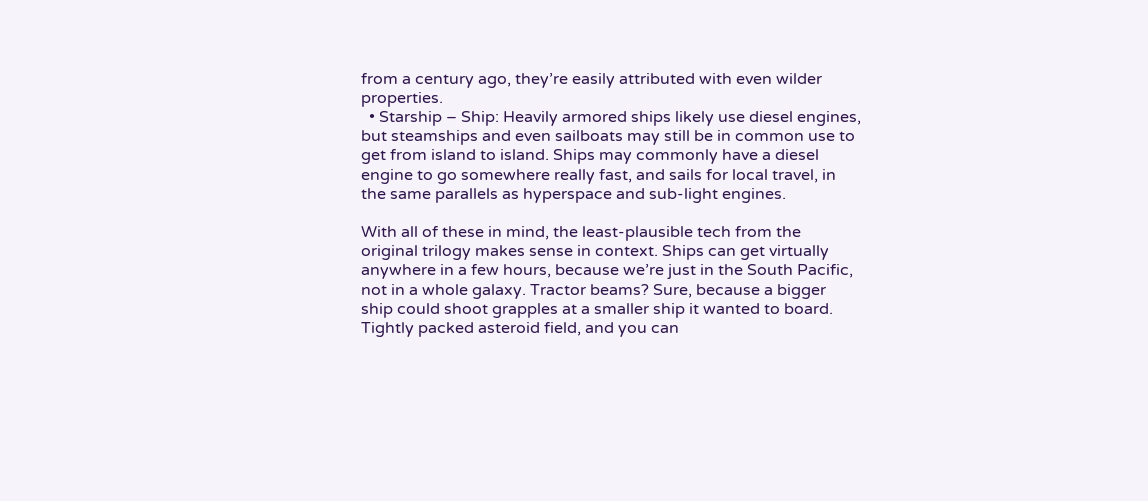from a century ago, they’re easily attributed with even wilder properties.
  • Starship – Ship: Heavily armored ships likely use diesel engines, but steamships and even sailboats may still be in common use to get from island to island. Ships may commonly have a diesel engine to go somewhere really fast, and sails for local travel, in the same parallels as hyperspace and sub-light engines.

With all of these in mind, the least-plausible tech from the original trilogy makes sense in context. Ships can get virtually anywhere in a few hours, because we’re just in the South Pacific, not in a whole galaxy. Tractor beams? Sure, because a bigger ship could shoot grapples at a smaller ship it wanted to board. Tightly packed asteroid field, and you can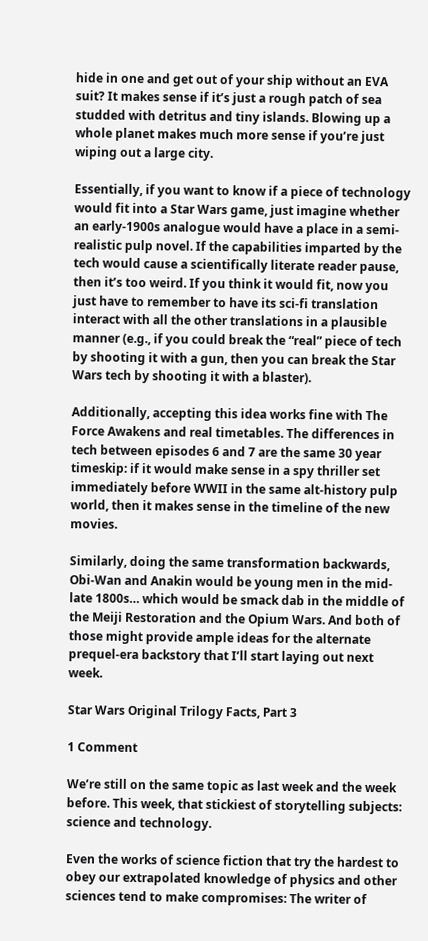hide in one and get out of your ship without an EVA suit? It makes sense if it’s just a rough patch of sea studded with detritus and tiny islands. Blowing up a whole planet makes much more sense if you’re just wiping out a large city.

Essentially, if you want to know if a piece of technology would fit into a Star Wars game, just imagine whether an early-1900s analogue would have a place in a semi-realistic pulp novel. If the capabilities imparted by the tech would cause a scientifically literate reader pause, then it’s too weird. If you think it would fit, now you just have to remember to have its sci-fi translation interact with all the other translations in a plausible manner (e.g., if you could break the “real” piece of tech by shooting it with a gun, then you can break the Star Wars tech by shooting it with a blaster).

Additionally, accepting this idea works fine with The Force Awakens and real timetables. The differences in tech between episodes 6 and 7 are the same 30 year timeskip: if it would make sense in a spy thriller set immediately before WWII in the same alt-history pulp world, then it makes sense in the timeline of the new movies.

Similarly, doing the same transformation backwards, Obi-Wan and Anakin would be young men in the mid-late 1800s… which would be smack dab in the middle of the Meiji Restoration and the Opium Wars. And both of those might provide ample ideas for the alternate prequel-era backstory that I’ll start laying out next week.

Star Wars Original Trilogy Facts, Part 3

1 Comment

We’re still on the same topic as last week and the week before. This week, that stickiest of storytelling subjects: science and technology.

Even the works of science fiction that try the hardest to obey our extrapolated knowledge of physics and other sciences tend to make compromises: The writer of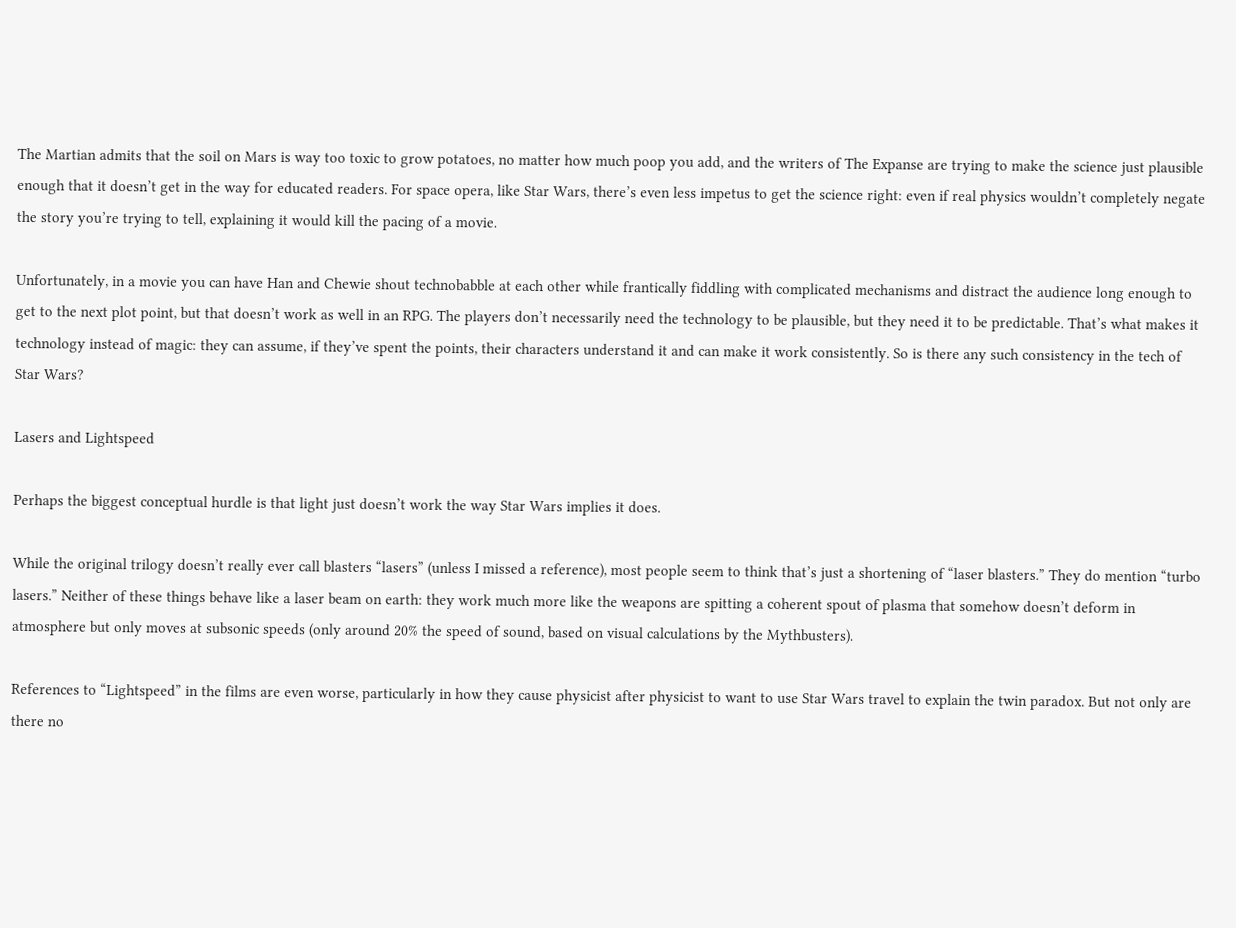The Martian admits that the soil on Mars is way too toxic to grow potatoes, no matter how much poop you add, and the writers of The Expanse are trying to make the science just plausible enough that it doesn’t get in the way for educated readers. For space opera, like Star Wars, there’s even less impetus to get the science right: even if real physics wouldn’t completely negate the story you’re trying to tell, explaining it would kill the pacing of a movie.

Unfortunately, in a movie you can have Han and Chewie shout technobabble at each other while frantically fiddling with complicated mechanisms and distract the audience long enough to get to the next plot point, but that doesn’t work as well in an RPG. The players don’t necessarily need the technology to be plausible, but they need it to be predictable. That’s what makes it technology instead of magic: they can assume, if they’ve spent the points, their characters understand it and can make it work consistently. So is there any such consistency in the tech of Star Wars?

Lasers and Lightspeed

Perhaps the biggest conceptual hurdle is that light just doesn’t work the way Star Wars implies it does.

While the original trilogy doesn’t really ever call blasters “lasers” (unless I missed a reference), most people seem to think that’s just a shortening of “laser blasters.” They do mention “turbo lasers.” Neither of these things behave like a laser beam on earth: they work much more like the weapons are spitting a coherent spout of plasma that somehow doesn’t deform in atmosphere but only moves at subsonic speeds (only around 20% the speed of sound, based on visual calculations by the Mythbusters).

References to “Lightspeed” in the films are even worse, particularly in how they cause physicist after physicist to want to use Star Wars travel to explain the twin paradox. But not only are there no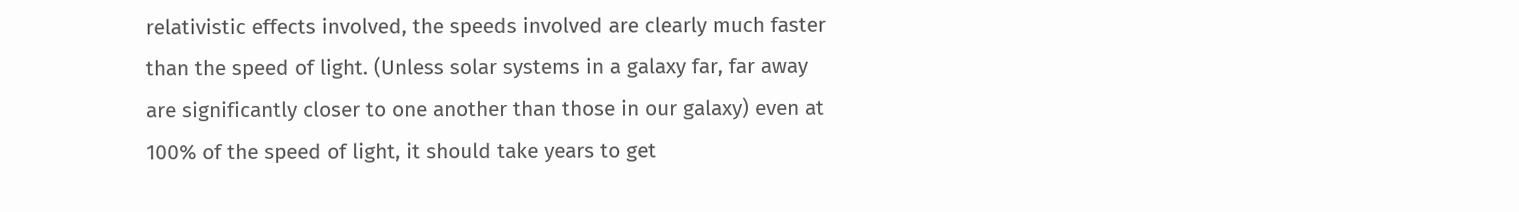relativistic effects involved, the speeds involved are clearly much faster than the speed of light. (Unless solar systems in a galaxy far, far away are significantly closer to one another than those in our galaxy) even at 100% of the speed of light, it should take years to get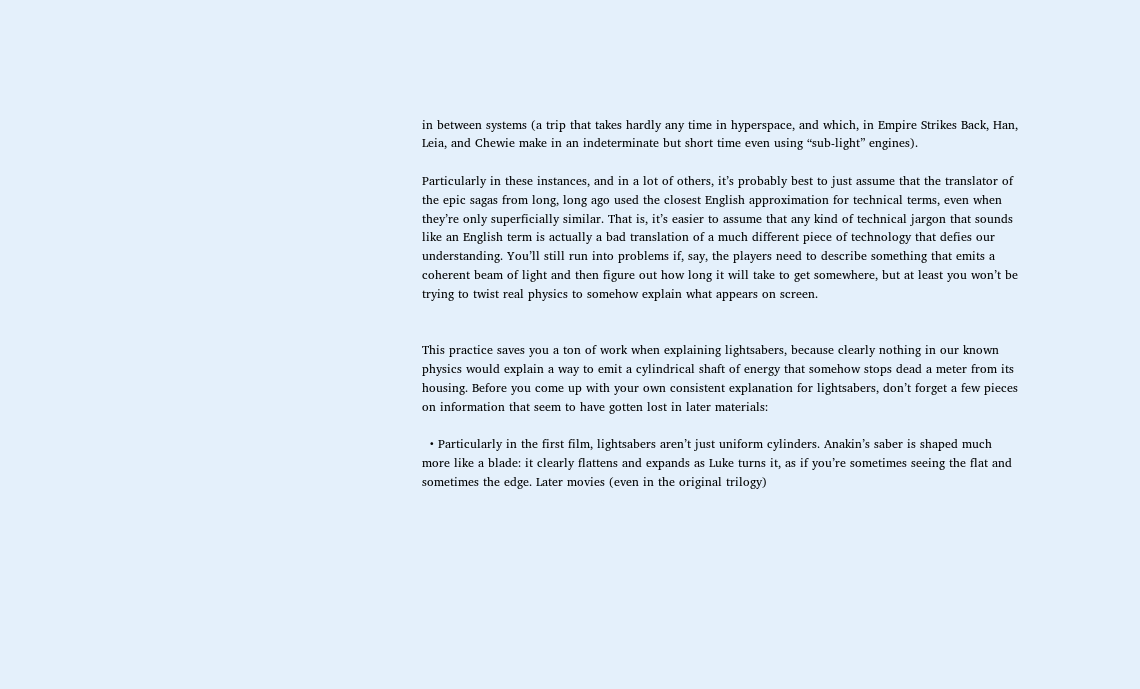in between systems (a trip that takes hardly any time in hyperspace, and which, in Empire Strikes Back, Han, Leia, and Chewie make in an indeterminate but short time even using “sub-light” engines).

Particularly in these instances, and in a lot of others, it’s probably best to just assume that the translator of the epic sagas from long, long ago used the closest English approximation for technical terms, even when they’re only superficially similar. That is, it’s easier to assume that any kind of technical jargon that sounds like an English term is actually a bad translation of a much different piece of technology that defies our understanding. You’ll still run into problems if, say, the players need to describe something that emits a coherent beam of light and then figure out how long it will take to get somewhere, but at least you won’t be trying to twist real physics to somehow explain what appears on screen.


This practice saves you a ton of work when explaining lightsabers, because clearly nothing in our known physics would explain a way to emit a cylindrical shaft of energy that somehow stops dead a meter from its housing. Before you come up with your own consistent explanation for lightsabers, don’t forget a few pieces on information that seem to have gotten lost in later materials:

  • Particularly in the first film, lightsabers aren’t just uniform cylinders. Anakin’s saber is shaped much more like a blade: it clearly flattens and expands as Luke turns it, as if you’re sometimes seeing the flat and sometimes the edge. Later movies (even in the original trilogy)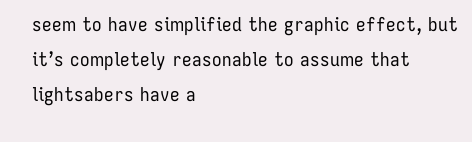seem to have simplified the graphic effect, but it’s completely reasonable to assume that lightsabers have a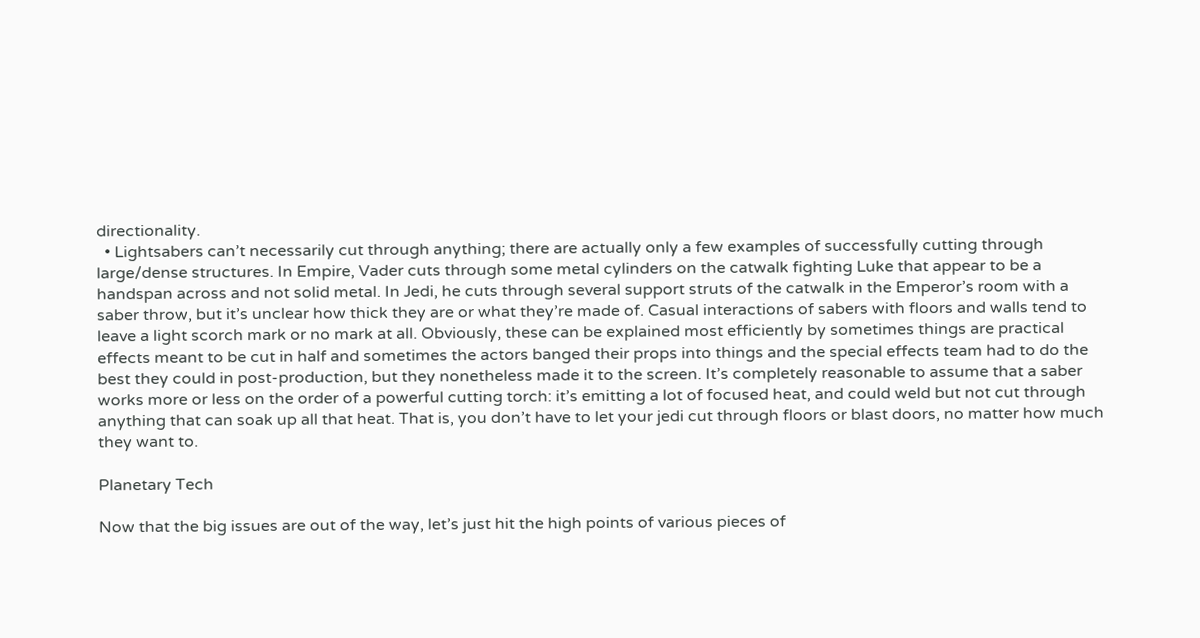directionality.
  • Lightsabers can’t necessarily cut through anything; there are actually only a few examples of successfully cutting through large/dense structures. In Empire, Vader cuts through some metal cylinders on the catwalk fighting Luke that appear to be a handspan across and not solid metal. In Jedi, he cuts through several support struts of the catwalk in the Emperor’s room with a saber throw, but it’s unclear how thick they are or what they’re made of. Casual interactions of sabers with floors and walls tend to leave a light scorch mark or no mark at all. Obviously, these can be explained most efficiently by sometimes things are practical effects meant to be cut in half and sometimes the actors banged their props into things and the special effects team had to do the best they could in post-production, but they nonetheless made it to the screen. It’s completely reasonable to assume that a saber works more or less on the order of a powerful cutting torch: it’s emitting a lot of focused heat, and could weld but not cut through anything that can soak up all that heat. That is, you don’t have to let your jedi cut through floors or blast doors, no matter how much they want to.

Planetary Tech

Now that the big issues are out of the way, let’s just hit the high points of various pieces of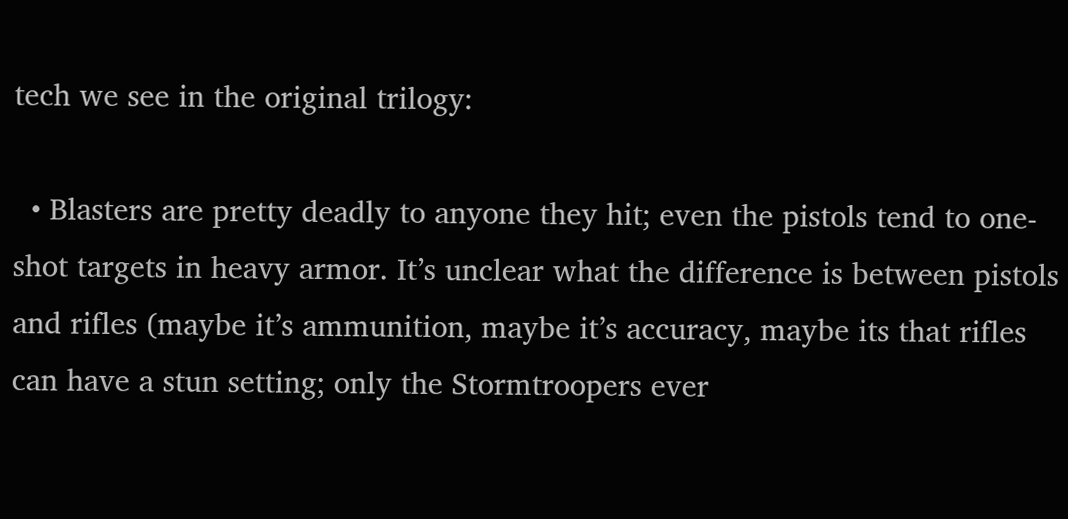tech we see in the original trilogy:

  • Blasters are pretty deadly to anyone they hit; even the pistols tend to one-shot targets in heavy armor. It’s unclear what the difference is between pistols and rifles (maybe it’s ammunition, maybe it’s accuracy, maybe its that rifles can have a stun setting; only the Stormtroopers ever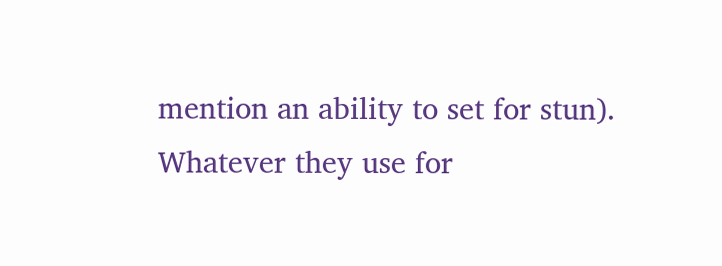mention an ability to set for stun). Whatever they use for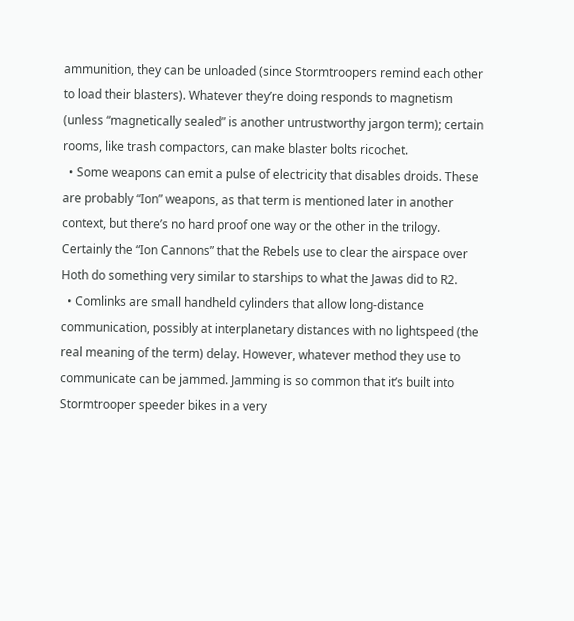ammunition, they can be unloaded (since Stormtroopers remind each other to load their blasters). Whatever they’re doing responds to magnetism (unless “magnetically sealed” is another untrustworthy jargon term); certain rooms, like trash compactors, can make blaster bolts ricochet.
  • Some weapons can emit a pulse of electricity that disables droids. These are probably “Ion” weapons, as that term is mentioned later in another context, but there’s no hard proof one way or the other in the trilogy. Certainly the “Ion Cannons” that the Rebels use to clear the airspace over Hoth do something very similar to starships to what the Jawas did to R2.
  • Comlinks are small handheld cylinders that allow long-distance communication, possibly at interplanetary distances with no lightspeed (the real meaning of the term) delay. However, whatever method they use to communicate can be jammed. Jamming is so common that it’s built into Stormtrooper speeder bikes in a very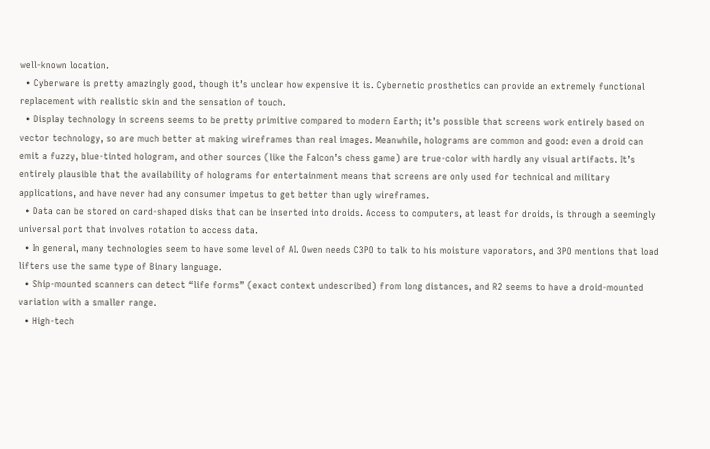well-known location.
  • Cyberware is pretty amazingly good, though it’s unclear how expensive it is. Cybernetic prosthetics can provide an extremely functional replacement with realistic skin and the sensation of touch.
  • Display technology in screens seems to be pretty primitive compared to modern Earth; it’s possible that screens work entirely based on vector technology, so are much better at making wireframes than real images. Meanwhile, holograms are common and good: even a droid can emit a fuzzy, blue-tinted hologram, and other sources (like the Falcon’s chess game) are true-color with hardly any visual artifacts. It’s entirely plausible that the availability of holograms for entertainment means that screens are only used for technical and military applications, and have never had any consumer impetus to get better than ugly wireframes.
  • Data can be stored on card-shaped disks that can be inserted into droids. Access to computers, at least for droids, is through a seemingly universal port that involves rotation to access data.
  • In general, many technologies seem to have some level of AI. Owen needs C3PO to talk to his moisture vaporators, and 3PO mentions that load lifters use the same type of Binary language.
  • Ship-mounted scanners can detect “life forms” (exact context undescribed) from long distances, and R2 seems to have a droid-mounted variation with a smaller range.
  • High-tech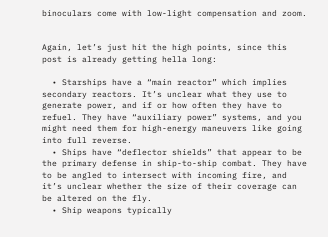binoculars come with low-light compensation and zoom.


Again, let’s just hit the high points, since this post is already getting hella long:

  • Starships have a “main reactor” which implies secondary reactors. It’s unclear what they use to generate power, and if or how often they have to refuel. They have “auxiliary power” systems, and you might need them for high-energy maneuvers like going into full reverse.
  • Ships have “deflector shields” that appear to be the primary defense in ship-to-ship combat. They have to be angled to intersect with incoming fire, and it’s unclear whether the size of their coverage can be altered on the fly.
  • Ship weapons typically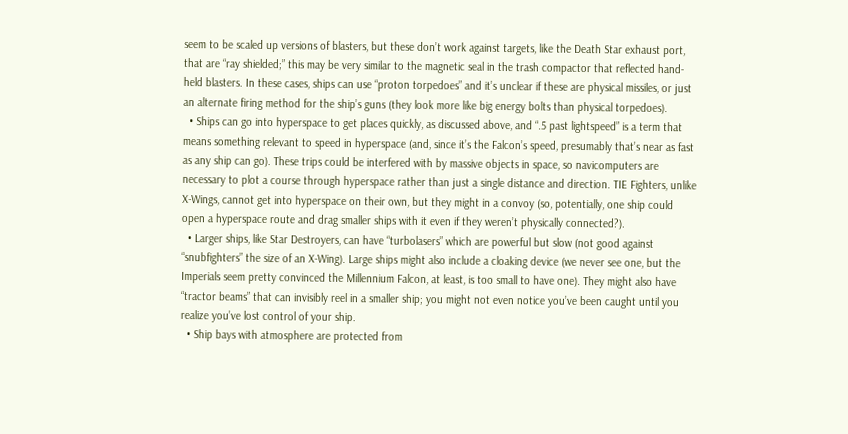seem to be scaled up versions of blasters, but these don’t work against targets, like the Death Star exhaust port, that are “ray shielded;” this may be very similar to the magnetic seal in the trash compactor that reflected hand-held blasters. In these cases, ships can use “proton torpedoes” and it’s unclear if these are physical missiles, or just an alternate firing method for the ship’s guns (they look more like big energy bolts than physical torpedoes).
  • Ships can go into hyperspace to get places quickly, as discussed above, and “.5 past lightspeed” is a term that means something relevant to speed in hyperspace (and, since it’s the Falcon’s speed, presumably that’s near as fast as any ship can go). These trips could be interfered with by massive objects in space, so navicomputers are necessary to plot a course through hyperspace rather than just a single distance and direction. TIE Fighters, unlike X-Wings, cannot get into hyperspace on their own, but they might in a convoy (so, potentially, one ship could open a hyperspace route and drag smaller ships with it even if they weren’t physically connected?).
  • Larger ships, like Star Destroyers, can have “turbolasers” which are powerful but slow (not good against “snubfighters” the size of an X-Wing). Large ships might also include a cloaking device (we never see one, but the Imperials seem pretty convinced the Millennium Falcon, at least, is too small to have one). They might also have “tractor beams” that can invisibly reel in a smaller ship; you might not even notice you’ve been caught until you realize you’ve lost control of your ship.
  • Ship bays with atmosphere are protected from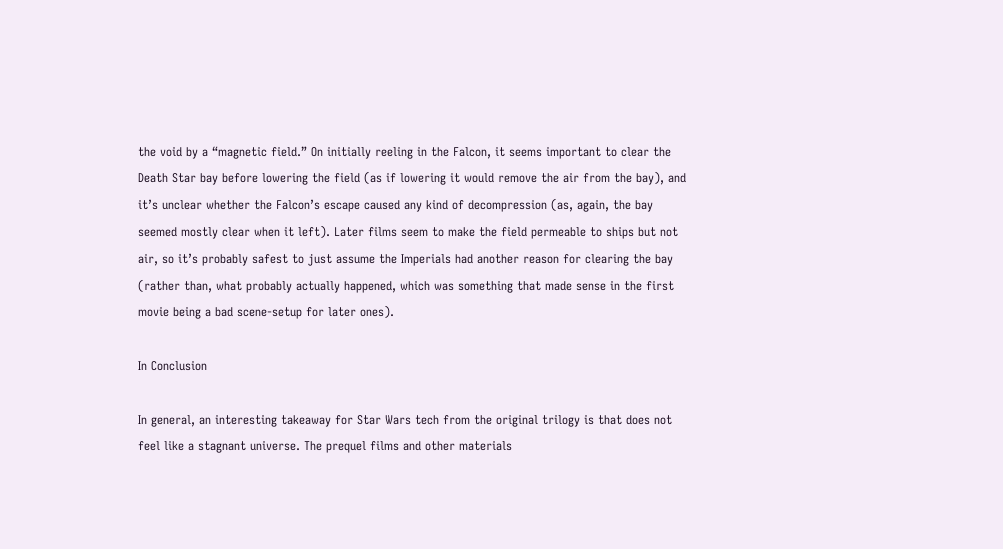the void by a “magnetic field.” On initially reeling in the Falcon, it seems important to clear the Death Star bay before lowering the field (as if lowering it would remove the air from the bay), and it’s unclear whether the Falcon’s escape caused any kind of decompression (as, again, the bay seemed mostly clear when it left). Later films seem to make the field permeable to ships but not air, so it’s probably safest to just assume the Imperials had another reason for clearing the bay (rather than, what probably actually happened, which was something that made sense in the first movie being a bad scene-setup for later ones).

In Conclusion

In general, an interesting takeaway for Star Wars tech from the original trilogy is that does not feel like a stagnant universe. The prequel films and other materials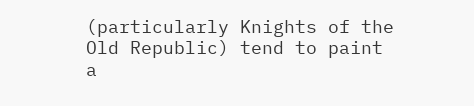(particularly Knights of the Old Republic) tend to paint a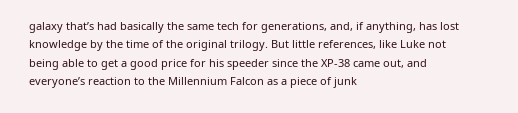galaxy that’s had basically the same tech for generations, and, if anything, has lost knowledge by the time of the original trilogy. But little references, like Luke not being able to get a good price for his speeder since the XP-38 came out, and everyone’s reaction to the Millennium Falcon as a piece of junk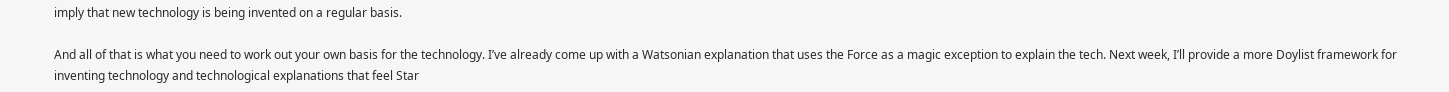imply that new technology is being invented on a regular basis.

And all of that is what you need to work out your own basis for the technology. I’ve already come up with a Watsonian explanation that uses the Force as a magic exception to explain the tech. Next week, I’ll provide a more Doylist framework for inventing technology and technological explanations that feel Star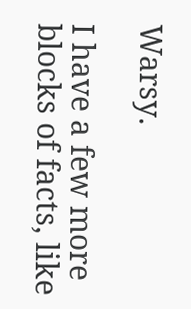Warsy.

I have a few more blocks of facts, like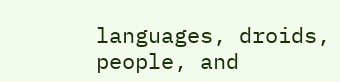languages, droids, people, and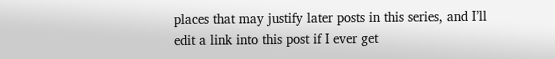places that may justify later posts in this series, and I’ll edit a link into this post if I ever get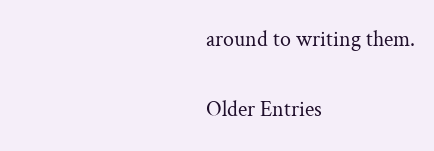around to writing them.

Older Entries